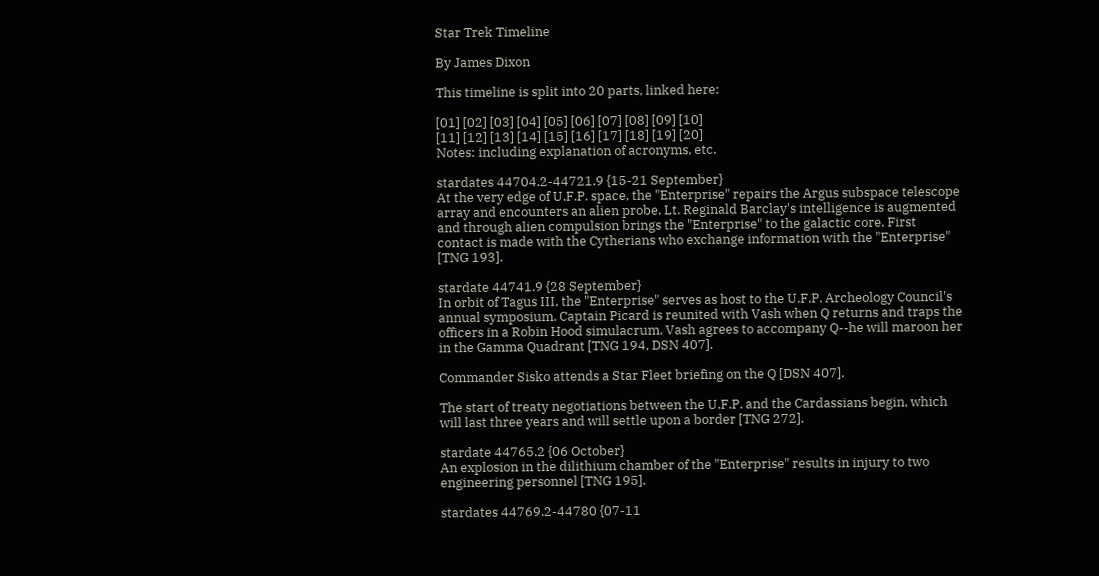Star Trek Timeline

By James Dixon

This timeline is split into 20 parts, linked here:

[01] [02] [03] [04] [05] [06] [07] [08] [09] [10]
[11] [12] [13] [14] [15] [16] [17] [18] [19] [20]
Notes: including explanation of acronyms, etc.

stardates 44704.2-44721.9 {15-21 September}
At the very edge of U.F.P. space, the "Enterprise" repairs the Argus subspace telescope array and encounters an alien probe. Lt. Reginald Barclay's intelligence is augmented and through alien compulsion brings the "Enterprise" to the galactic core. First contact is made with the Cytherians who exchange information with the "Enterprise" [TNG 193].

stardate 44741.9 {28 September}
In orbit of Tagus III, the "Enterprise" serves as host to the U.F.P. Archeology Council's annual symposium. Captain Picard is reunited with Vash when Q returns and traps the officers in a Robin Hood simulacrum. Vash agrees to accompany Q--he will maroon her in the Gamma Quadrant [TNG 194, DSN 407].

Commander Sisko attends a Star Fleet briefing on the Q [DSN 407].

The start of treaty negotiations between the U.F.P. and the Cardassians begin, which will last three years and will settle upon a border [TNG 272].

stardate 44765.2 {06 October}
An explosion in the dilithium chamber of the "Enterprise" results in injury to two engineering personnel [TNG 195].

stardates 44769.2-44780 {07-11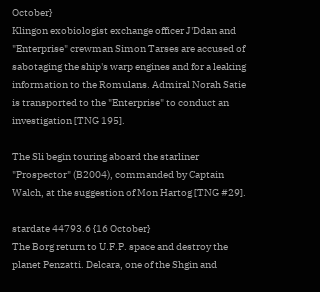October}
Klingon exobiologist exchange officer J'Ddan and "Enterprise" crewman Simon Tarses are accused of sabotaging the ship's warp engines and for a leaking information to the Romulans. Admiral Norah Satie is transported to the "Enterprise" to conduct an investigation [TNG 195].

The Sli begin touring aboard the starliner "Prospector" (B2004), commanded by Captain Walch, at the suggestion of Mon Hartog [TNG #29].

stardate 44793.6 {16 October}
The Borg return to U.F.P. space and destroy the planet Penzatti. Delcara, one of the Shgin and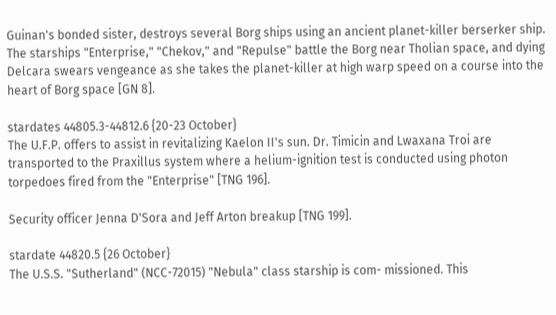Guinan's bonded sister, destroys several Borg ships using an ancient planet-killer berserker ship. The starships "Enterprise," "Chekov," and "Repulse" battle the Borg near Tholian space, and dying Delcara swears vengeance as she takes the planet-killer at high warp speed on a course into the heart of Borg space [GN 8].

stardates 44805.3-44812.6 {20-23 October}
The U.F.P. offers to assist in revitalizing Kaelon II's sun. Dr. Timicin and Lwaxana Troi are transported to the Praxillus system where a helium-ignition test is conducted using photon torpedoes fired from the "Enterprise" [TNG 196].

Security officer Jenna D'Sora and Jeff Arton breakup [TNG 199].

stardate 44820.5 {26 October}
The U.S.S. "Sutherland" (NCC-72015) "Nebula" class starship is com- missioned. This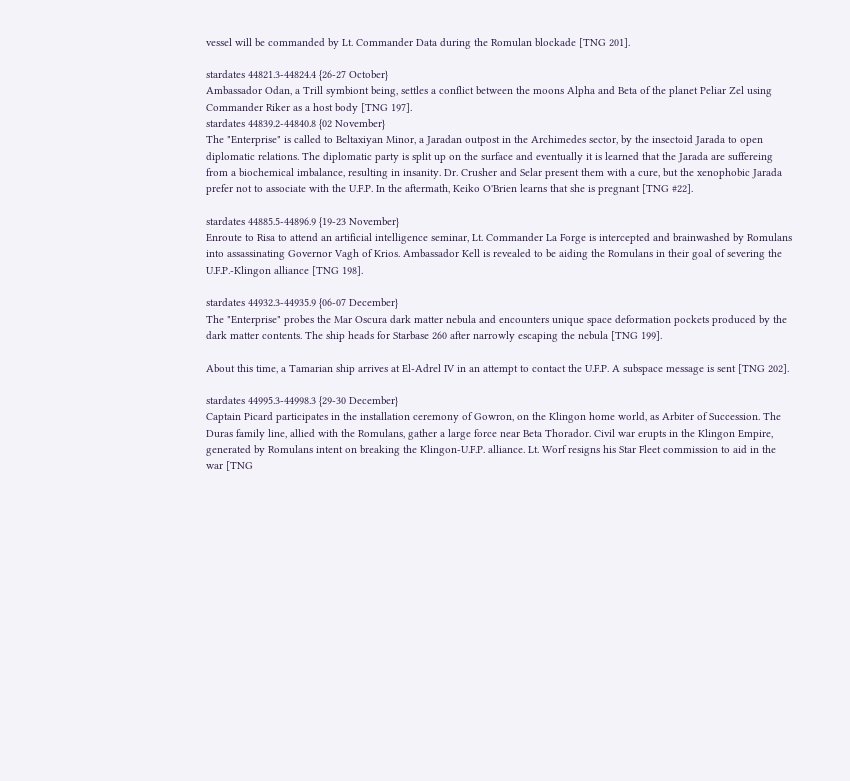vessel will be commanded by Lt. Commander Data during the Romulan blockade [TNG 201].

stardates 44821.3-44824.4 {26-27 October}
Ambassador Odan, a Trill symbiont being, settles a conflict between the moons Alpha and Beta of the planet Peliar Zel using Commander Riker as a host body [TNG 197].
stardates 44839.2-44840.8 {02 November}
The "Enterprise" is called to Beltaxiyan Minor, a Jaradan outpost in the Archimedes sector, by the insectoid Jarada to open diplomatic relations. The diplomatic party is split up on the surface and eventually it is learned that the Jarada are suffereing from a biochemical imbalance, resulting in insanity. Dr. Crusher and Selar present them with a cure, but the xenophobic Jarada prefer not to associate with the U.F.P. In the aftermath, Keiko O'Brien learns that she is pregnant [TNG #22].

stardates 44885.5-44896.9 {19-23 November}
Enroute to Risa to attend an artificial intelligence seminar, Lt. Commander La Forge is intercepted and brainwashed by Romulans into assassinating Governor Vagh of Krios. Ambassador Kell is revealed to be aiding the Romulans in their goal of severing the U.F.P.-Klingon alliance [TNG 198].

stardates 44932.3-44935.9 {06-07 December}
The "Enterprise" probes the Mar Oscura dark matter nebula and encounters unique space deformation pockets produced by the dark matter contents. The ship heads for Starbase 260 after narrowly escaping the nebula [TNG 199].

About this time, a Tamarian ship arrives at El-Adrel IV in an attempt to contact the U.F.P. A subspace message is sent [TNG 202].

stardates 44995.3-44998.3 {29-30 December}
Captain Picard participates in the installation ceremony of Gowron, on the Klingon home world, as Arbiter of Succession. The Duras family line, allied with the Romulans, gather a large force near Beta Thorador. Civil war erupts in the Klingon Empire, generated by Romulans intent on breaking the Klingon-U.F.P. alliance. Lt. Worf resigns his Star Fleet commission to aid in the war [TNG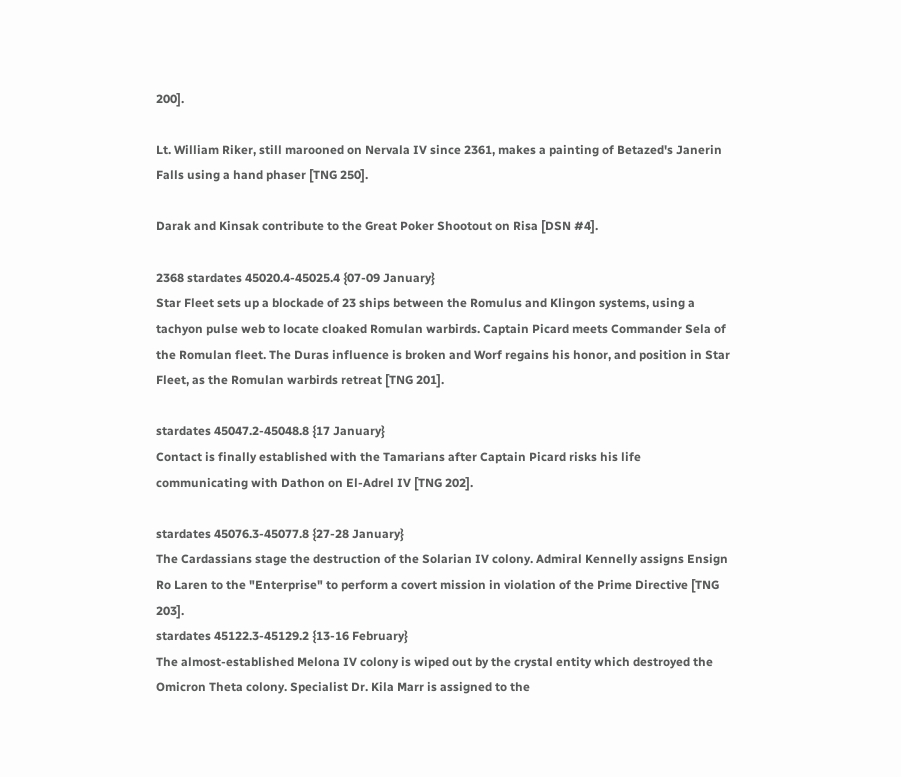200].

Lt. William Riker, still marooned on Nervala IV since 2361, makes a painting of Betazed's Janerin Falls using a hand phaser [TNG 250].

Darak and Kinsak contribute to the Great Poker Shootout on Risa [DSN #4].

2368 stardates 45020.4-45025.4 {07-09 January}
Star Fleet sets up a blockade of 23 ships between the Romulus and Klingon systems, using a tachyon pulse web to locate cloaked Romulan warbirds. Captain Picard meets Commander Sela of the Romulan fleet. The Duras influence is broken and Worf regains his honor, and position in Star Fleet, as the Romulan warbirds retreat [TNG 201].

stardates 45047.2-45048.8 {17 January}
Contact is finally established with the Tamarians after Captain Picard risks his life communicating with Dathon on El-Adrel IV [TNG 202].

stardates 45076.3-45077.8 {27-28 January}
The Cardassians stage the destruction of the Solarian IV colony. Admiral Kennelly assigns Ensign Ro Laren to the "Enterprise" to perform a covert mission in violation of the Prime Directive [TNG 203].
stardates 45122.3-45129.2 {13-16 February}
The almost-established Melona IV colony is wiped out by the crystal entity which destroyed the Omicron Theta colony. Specialist Dr. Kila Marr is assigned to the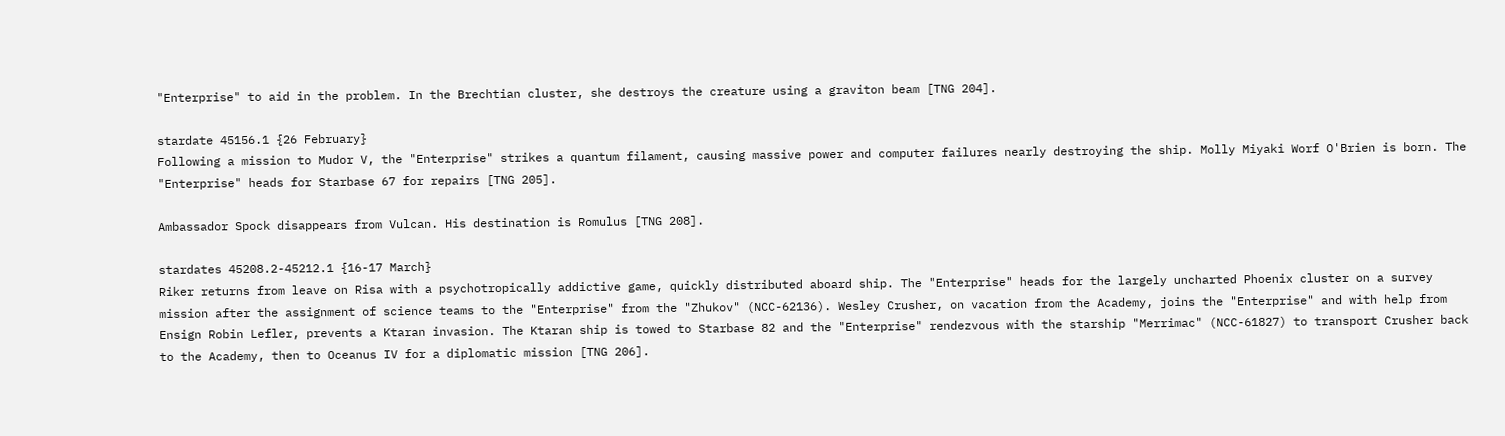"Enterprise" to aid in the problem. In the Brechtian cluster, she destroys the creature using a graviton beam [TNG 204].

stardate 45156.1 {26 February}
Following a mission to Mudor V, the "Enterprise" strikes a quantum filament, causing massive power and computer failures nearly destroying the ship. Molly Miyaki Worf O'Brien is born. The "Enterprise" heads for Starbase 67 for repairs [TNG 205].

Ambassador Spock disappears from Vulcan. His destination is Romulus [TNG 208].

stardates 45208.2-45212.1 {16-17 March}
Riker returns from leave on Risa with a psychotropically addictive game, quickly distributed aboard ship. The "Enterprise" heads for the largely uncharted Phoenix cluster on a survey mission after the assignment of science teams to the "Enterprise" from the "Zhukov" (NCC-62136). Wesley Crusher, on vacation from the Academy, joins the "Enterprise" and with help from Ensign Robin Lefler, prevents a Ktaran invasion. The Ktaran ship is towed to Starbase 82 and the "Enterprise" rendezvous with the starship "Merrimac" (NCC-61827) to transport Crusher back to the Academy, then to Oceanus IV for a diplomatic mission [TNG 206].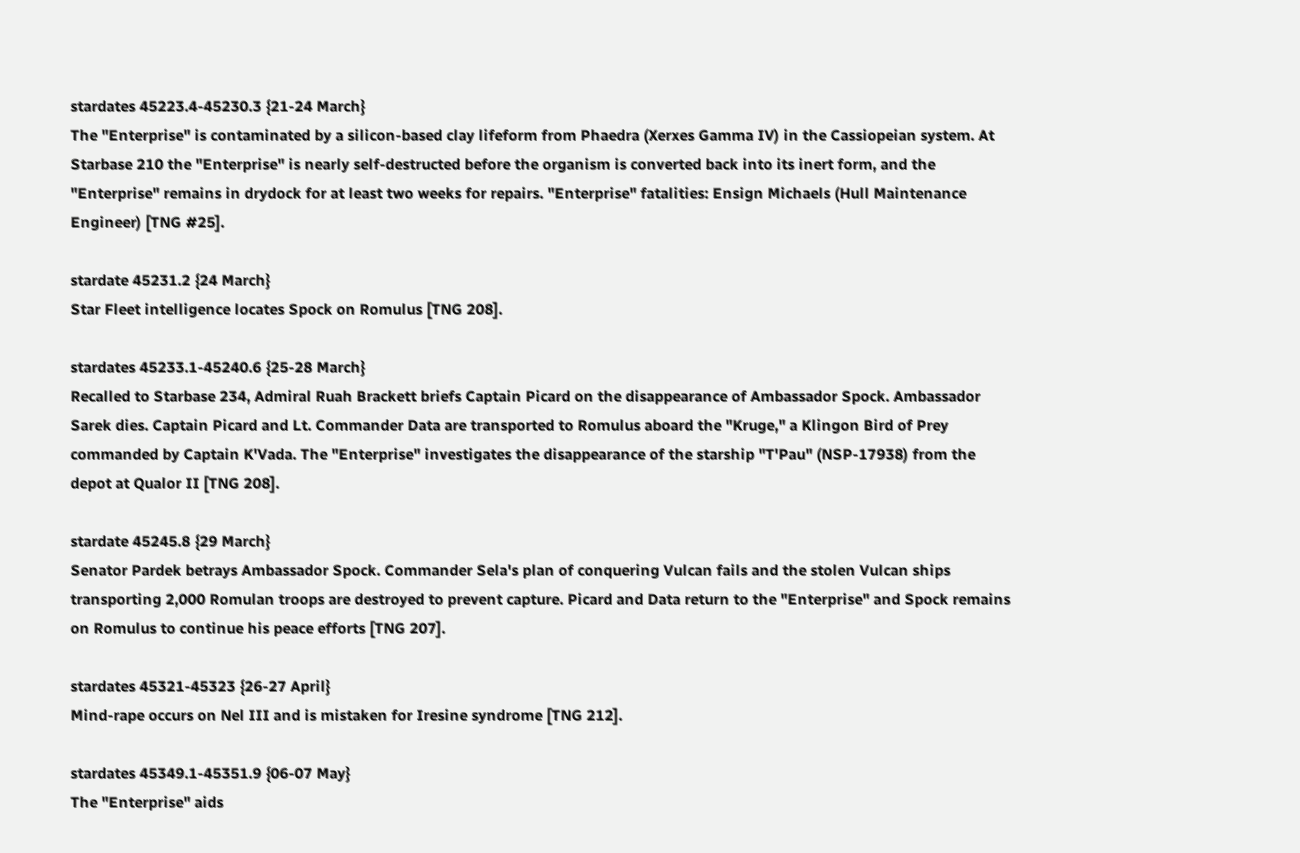stardates 45223.4-45230.3 {21-24 March}
The "Enterprise" is contaminated by a silicon-based clay lifeform from Phaedra (Xerxes Gamma IV) in the Cassiopeian system. At Starbase 210 the "Enterprise" is nearly self-destructed before the organism is converted back into its inert form, and the "Enterprise" remains in drydock for at least two weeks for repairs. "Enterprise" fatalities: Ensign Michaels (Hull Maintenance Engineer) [TNG #25].

stardate 45231.2 {24 March}
Star Fleet intelligence locates Spock on Romulus [TNG 208].

stardates 45233.1-45240.6 {25-28 March}
Recalled to Starbase 234, Admiral Ruah Brackett briefs Captain Picard on the disappearance of Ambassador Spock. Ambassador Sarek dies. Captain Picard and Lt. Commander Data are transported to Romulus aboard the "Kruge," a Klingon Bird of Prey commanded by Captain K'Vada. The "Enterprise" investigates the disappearance of the starship "T'Pau" (NSP-17938) from the depot at Qualor II [TNG 208].

stardate 45245.8 {29 March}
Senator Pardek betrays Ambassador Spock. Commander Sela's plan of conquering Vulcan fails and the stolen Vulcan ships transporting 2,000 Romulan troops are destroyed to prevent capture. Picard and Data return to the "Enterprise" and Spock remains on Romulus to continue his peace efforts [TNG 207].

stardates 45321-45323 {26-27 April}
Mind-rape occurs on Nel III and is mistaken for Iresine syndrome [TNG 212].

stardates 45349.1-45351.9 {06-07 May}
The "Enterprise" aids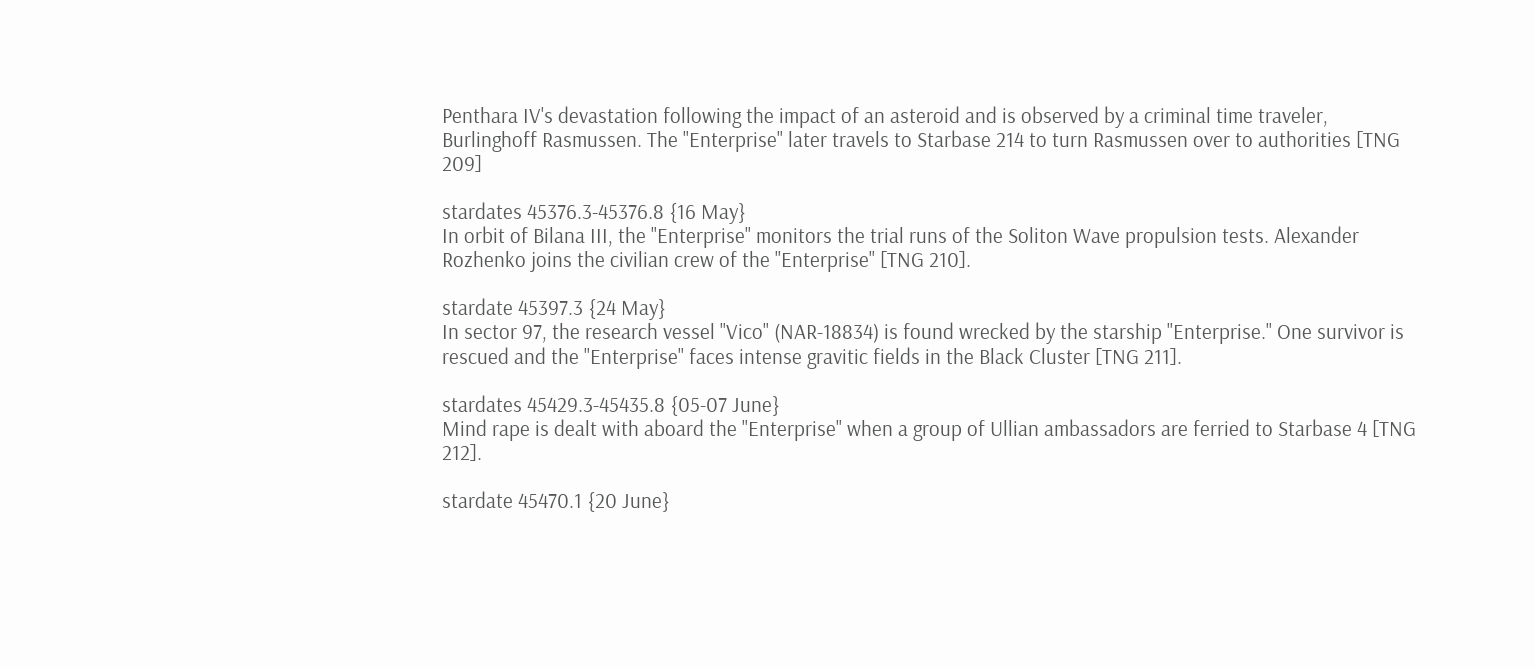Penthara IV's devastation following the impact of an asteroid and is observed by a criminal time traveler, Burlinghoff Rasmussen. The "Enterprise" later travels to Starbase 214 to turn Rasmussen over to authorities [TNG 209]

stardates 45376.3-45376.8 {16 May}
In orbit of Bilana III, the "Enterprise" monitors the trial runs of the Soliton Wave propulsion tests. Alexander Rozhenko joins the civilian crew of the "Enterprise" [TNG 210].

stardate 45397.3 {24 May}
In sector 97, the research vessel "Vico" (NAR-18834) is found wrecked by the starship "Enterprise." One survivor is rescued and the "Enterprise" faces intense gravitic fields in the Black Cluster [TNG 211].

stardates 45429.3-45435.8 {05-07 June}
Mind rape is dealt with aboard the "Enterprise" when a group of Ullian ambassadors are ferried to Starbase 4 [TNG 212].

stardate 45470.1 {20 June}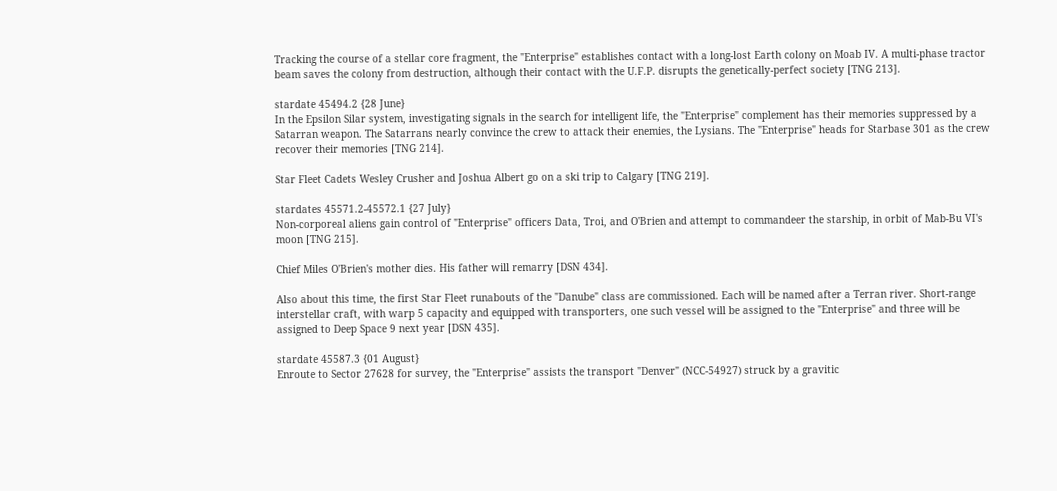Tracking the course of a stellar core fragment, the "Enterprise" establishes contact with a long-lost Earth colony on Moab IV. A multi-phase tractor beam saves the colony from destruction, although their contact with the U.F.P. disrupts the genetically-perfect society [TNG 213].

stardate 45494.2 {28 June}
In the Epsilon Silar system, investigating signals in the search for intelligent life, the "Enterprise" complement has their memories suppressed by a Satarran weapon. The Satarrans nearly convince the crew to attack their enemies, the Lysians. The "Enterprise" heads for Starbase 301 as the crew recover their memories [TNG 214].

Star Fleet Cadets Wesley Crusher and Joshua Albert go on a ski trip to Calgary [TNG 219].

stardates 45571.2-45572.1 {27 July}
Non-corporeal aliens gain control of "Enterprise" officers Data, Troi, and O'Brien and attempt to commandeer the starship, in orbit of Mab-Bu VI's moon [TNG 215].

Chief Miles O'Brien's mother dies. His father will remarry [DSN 434].

Also about this time, the first Star Fleet runabouts of the "Danube" class are commissioned. Each will be named after a Terran river. Short-range interstellar craft, with warp 5 capacity and equipped with transporters, one such vessel will be assigned to the "Enterprise" and three will be assigned to Deep Space 9 next year [DSN 435].

stardate 45587.3 {01 August}
Enroute to Sector 27628 for survey, the "Enterprise" assists the transport "Denver" (NCC-54927) struck by a gravitic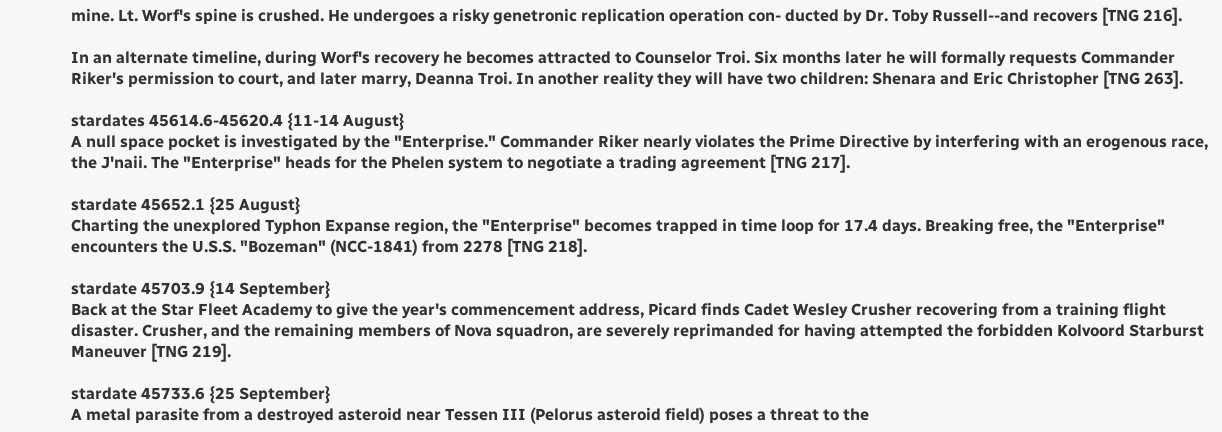mine. Lt. Worf's spine is crushed. He undergoes a risky genetronic replication operation con- ducted by Dr. Toby Russell--and recovers [TNG 216].

In an alternate timeline, during Worf's recovery he becomes attracted to Counselor Troi. Six months later he will formally requests Commander Riker's permission to court, and later marry, Deanna Troi. In another reality they will have two children: Shenara and Eric Christopher [TNG 263].

stardates 45614.6-45620.4 {11-14 August}
A null space pocket is investigated by the "Enterprise." Commander Riker nearly violates the Prime Directive by interfering with an erogenous race, the J'naii. The "Enterprise" heads for the Phelen system to negotiate a trading agreement [TNG 217].

stardate 45652.1 {25 August}
Charting the unexplored Typhon Expanse region, the "Enterprise" becomes trapped in time loop for 17.4 days. Breaking free, the "Enterprise" encounters the U.S.S. "Bozeman" (NCC-1841) from 2278 [TNG 218].

stardate 45703.9 {14 September}
Back at the Star Fleet Academy to give the year's commencement address, Picard finds Cadet Wesley Crusher recovering from a training flight disaster. Crusher, and the remaining members of Nova squadron, are severely reprimanded for having attempted the forbidden Kolvoord Starburst Maneuver [TNG 219].

stardate 45733.6 {25 September}
A metal parasite from a destroyed asteroid near Tessen III (Pelorus asteroid field) poses a threat to the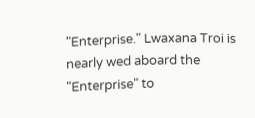"Enterprise." Lwaxana Troi is nearly wed aboard the "Enterprise" to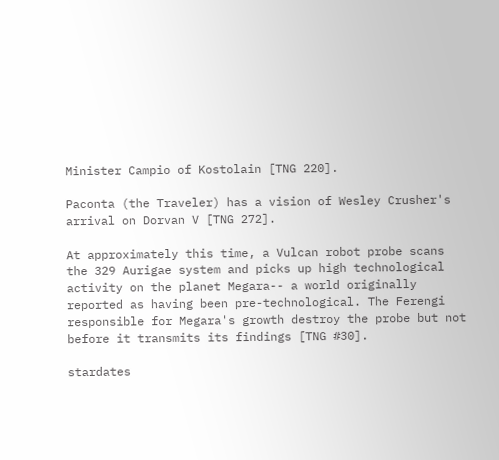Minister Campio of Kostolain [TNG 220].

Paconta (the Traveler) has a vision of Wesley Crusher's arrival on Dorvan V [TNG 272].

At approximately this time, a Vulcan robot probe scans the 329 Aurigae system and picks up high technological activity on the planet Megara-- a world originally reported as having been pre-technological. The Ferengi responsible for Megara's growth destroy the probe but not before it transmits its findings [TNG #30].

stardates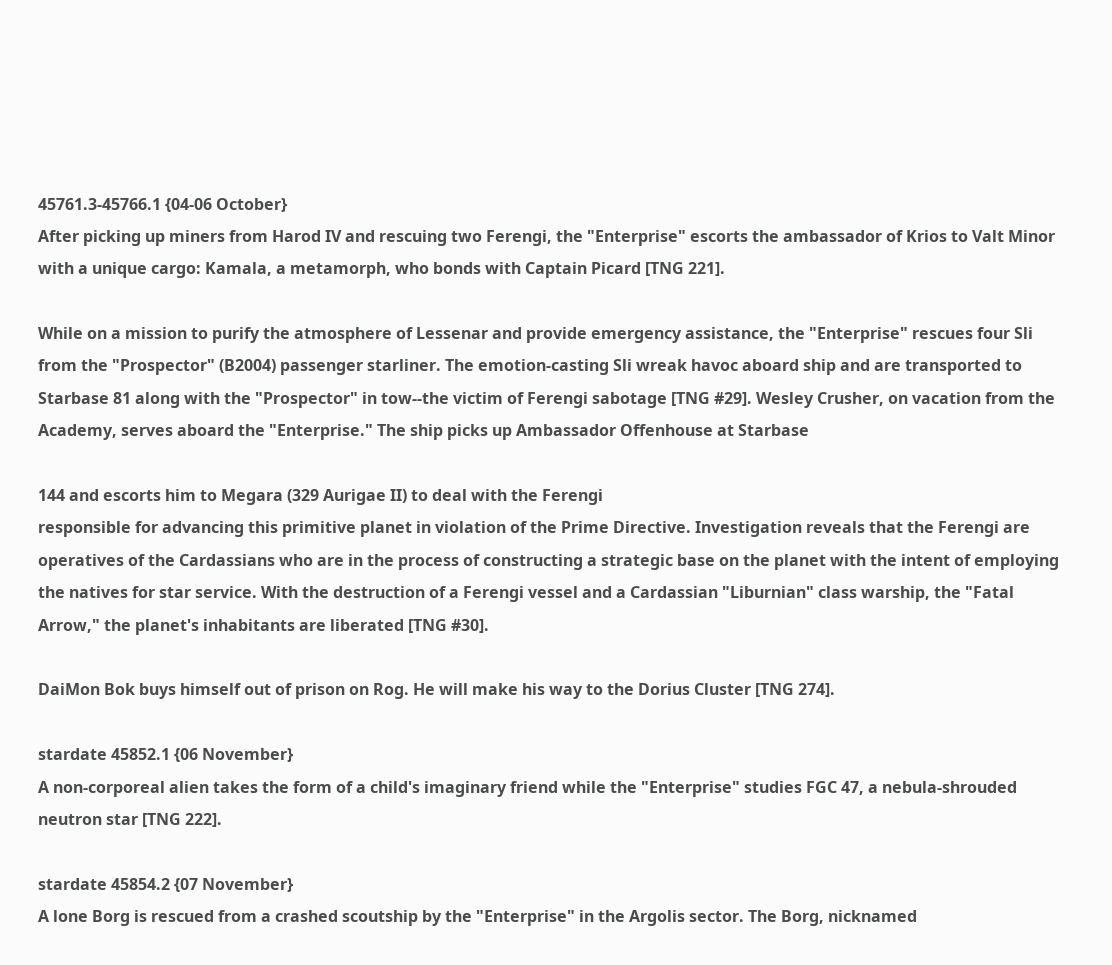45761.3-45766.1 {04-06 October}
After picking up miners from Harod IV and rescuing two Ferengi, the "Enterprise" escorts the ambassador of Krios to Valt Minor with a unique cargo: Kamala, a metamorph, who bonds with Captain Picard [TNG 221].

While on a mission to purify the atmosphere of Lessenar and provide emergency assistance, the "Enterprise" rescues four Sli from the "Prospector" (B2004) passenger starliner. The emotion-casting Sli wreak havoc aboard ship and are transported to Starbase 81 along with the "Prospector" in tow--the victim of Ferengi sabotage [TNG #29]. Wesley Crusher, on vacation from the Academy, serves aboard the "Enterprise." The ship picks up Ambassador Offenhouse at Starbase

144 and escorts him to Megara (329 Aurigae II) to deal with the Ferengi
responsible for advancing this primitive planet in violation of the Prime Directive. Investigation reveals that the Ferengi are operatives of the Cardassians who are in the process of constructing a strategic base on the planet with the intent of employing the natives for star service. With the destruction of a Ferengi vessel and a Cardassian "Liburnian" class warship, the "Fatal Arrow," the planet's inhabitants are liberated [TNG #30].

DaiMon Bok buys himself out of prison on Rog. He will make his way to the Dorius Cluster [TNG 274].

stardate 45852.1 {06 November}
A non-corporeal alien takes the form of a child's imaginary friend while the "Enterprise" studies FGC 47, a nebula-shrouded neutron star [TNG 222].

stardate 45854.2 {07 November}
A lone Borg is rescued from a crashed scoutship by the "Enterprise" in the Argolis sector. The Borg, nicknamed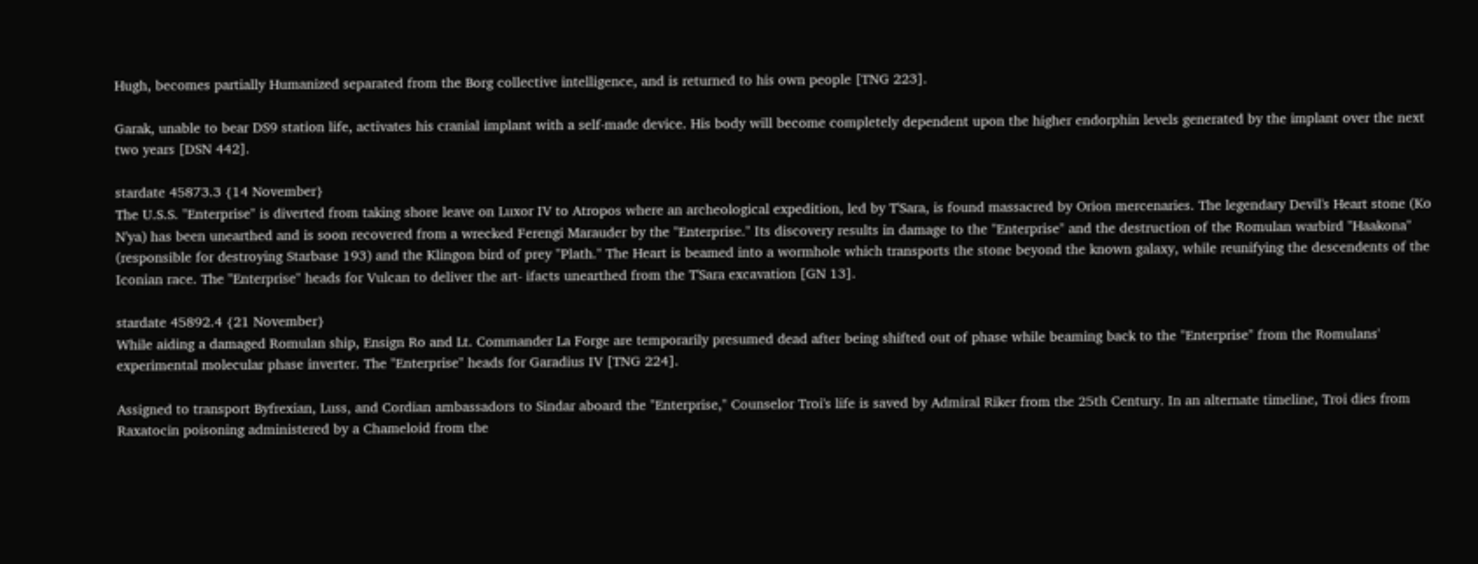Hugh, becomes partially Humanized separated from the Borg collective intelligence, and is returned to his own people [TNG 223].

Garak, unable to bear DS9 station life, activates his cranial implant with a self-made device. His body will become completely dependent upon the higher endorphin levels generated by the implant over the next two years [DSN 442].

stardate 45873.3 {14 November}
The U.S.S. "Enterprise" is diverted from taking shore leave on Luxor IV to Atropos where an archeological expedition, led by T'Sara, is found massacred by Orion mercenaries. The legendary Devil's Heart stone (Ko N'ya) has been unearthed and is soon recovered from a wrecked Ferengi Marauder by the "Enterprise." Its discovery results in damage to the "Enterprise" and the destruction of the Romulan warbird "Haakona" (responsible for destroying Starbase 193) and the Klingon bird of prey "Plath." The Heart is beamed into a wormhole which transports the stone beyond the known galaxy, while reunifying the descendents of the Iconian race. The "Enterprise" heads for Vulcan to deliver the art- ifacts unearthed from the T'Sara excavation [GN 13].

stardate 45892.4 {21 November}
While aiding a damaged Romulan ship, Ensign Ro and Lt. Commander La Forge are temporarily presumed dead after being shifted out of phase while beaming back to the "Enterprise" from the Romulans' experimental molecular phase inverter. The "Enterprise" heads for Garadius IV [TNG 224].

Assigned to transport Byfrexian, Luss, and Cordian ambassadors to Sindar aboard the "Enterprise," Counselor Troi's life is saved by Admiral Riker from the 25th Century. In an alternate timeline, Troi dies from Raxatocin poisoning administered by a Chameloid from the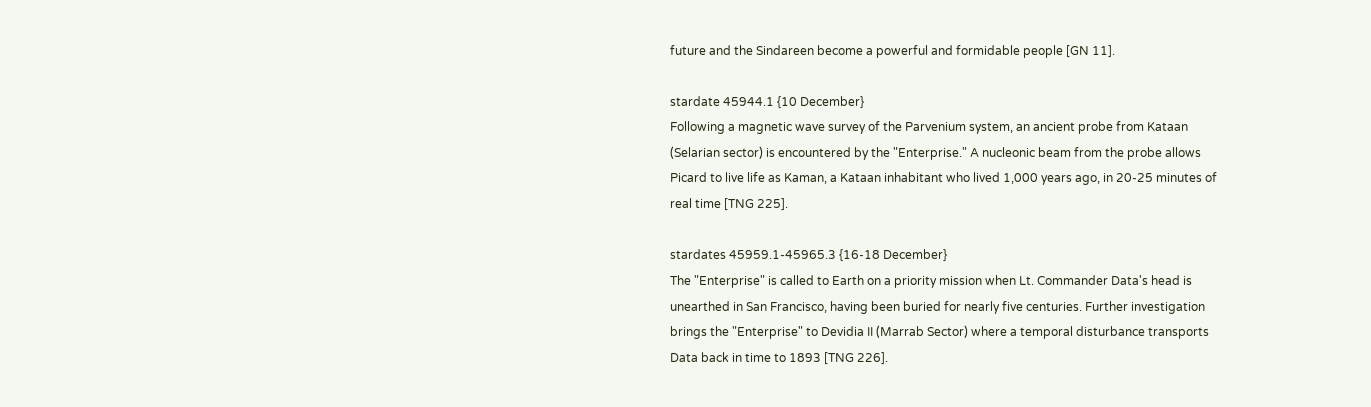future and the Sindareen become a powerful and formidable people [GN 11].

stardate 45944.1 {10 December}
Following a magnetic wave survey of the Parvenium system, an ancient probe from Kataan (Selarian sector) is encountered by the "Enterprise." A nucleonic beam from the probe allows Picard to live life as Kaman, a Kataan inhabitant who lived 1,000 years ago, in 20-25 minutes of real time [TNG 225].

stardates 45959.1-45965.3 {16-18 December}
The "Enterprise" is called to Earth on a priority mission when Lt. Commander Data's head is unearthed in San Francisco, having been buried for nearly five centuries. Further investigation brings the "Enterprise" to Devidia II (Marrab Sector) where a temporal disturbance transports Data back in time to 1893 [TNG 226].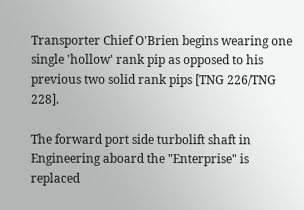Transporter Chief O'Brien begins wearing one single 'hollow' rank pip as opposed to his previous two solid rank pips [TNG 226/TNG 228].

The forward port side turbolift shaft in Engineering aboard the "Enterprise" is replaced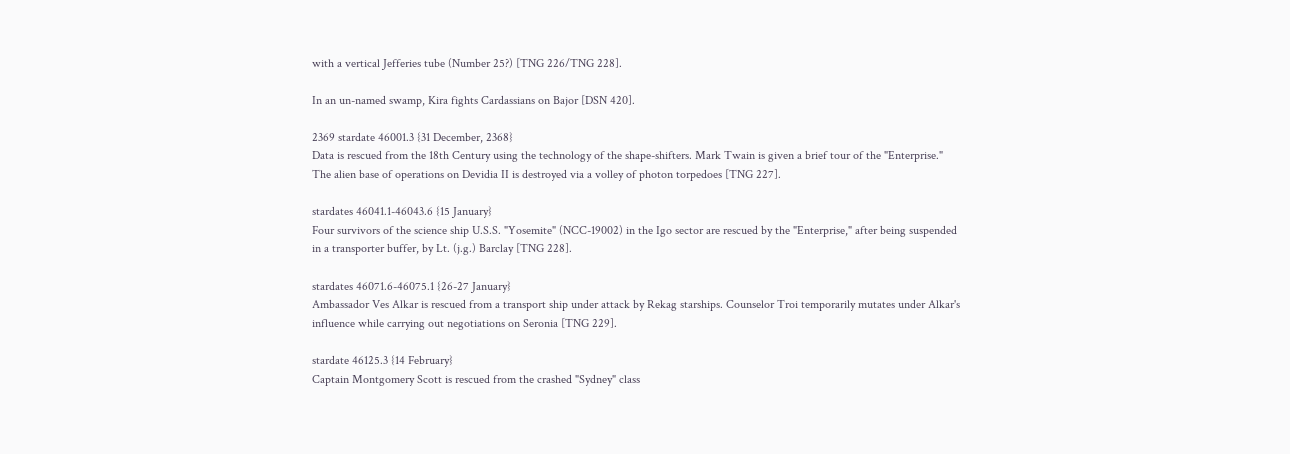with a vertical Jefferies tube (Number 25?) [TNG 226/TNG 228].

In an un-named swamp, Kira fights Cardassians on Bajor [DSN 420].

2369 stardate 46001.3 {31 December, 2368}
Data is rescued from the 18th Century using the technology of the shape-shifters. Mark Twain is given a brief tour of the "Enterprise." The alien base of operations on Devidia II is destroyed via a volley of photon torpedoes [TNG 227].

stardates 46041.1-46043.6 {15 January}
Four survivors of the science ship U.S.S. "Yosemite" (NCC-19002) in the Igo sector are rescued by the "Enterprise," after being suspended in a transporter buffer, by Lt. (j.g.) Barclay [TNG 228].

stardates 46071.6-46075.1 {26-27 January}
Ambassador Ves Alkar is rescued from a transport ship under attack by Rekag starships. Counselor Troi temporarily mutates under Alkar's influence while carrying out negotiations on Seronia [TNG 229].

stardate 46125.3 {14 February}
Captain Montgomery Scott is rescued from the crashed "Sydney" class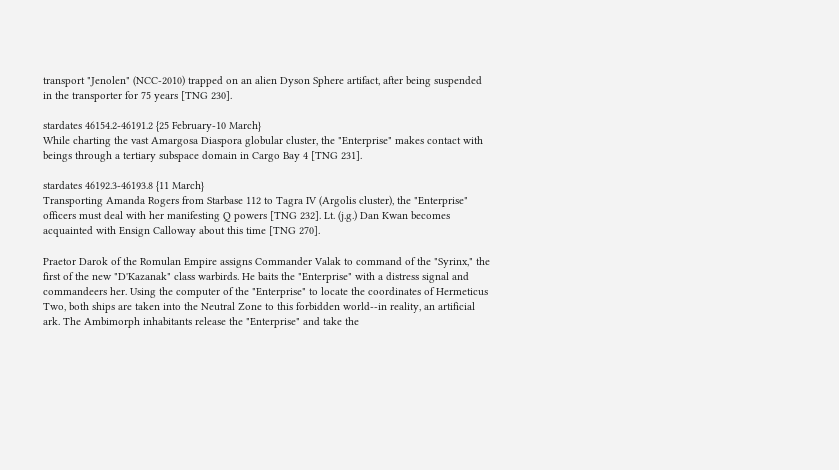transport "Jenolen" (NCC-2010) trapped on an alien Dyson Sphere artifact, after being suspended in the transporter for 75 years [TNG 230].

stardates 46154.2-46191.2 {25 February-10 March}
While charting the vast Amargosa Diaspora globular cluster, the "Enterprise" makes contact with beings through a tertiary subspace domain in Cargo Bay 4 [TNG 231].

stardates 46192.3-46193.8 {11 March}
Transporting Amanda Rogers from Starbase 112 to Tagra IV (Argolis cluster), the "Enterprise" officers must deal with her manifesting Q powers [TNG 232]. Lt. (j.g.) Dan Kwan becomes acquainted with Ensign Calloway about this time [TNG 270].

Praetor Darok of the Romulan Empire assigns Commander Valak to command of the "Syrinx," the first of the new "D'Kazanak" class warbirds. He baits the "Enterprise" with a distress signal and commandeers her. Using the computer of the "Enterprise" to locate the coordinates of Hermeticus Two, both ships are taken into the Neutral Zone to this forbidden world--in reality, an artificial ark. The Ambimorph inhabitants release the "Enterprise" and take the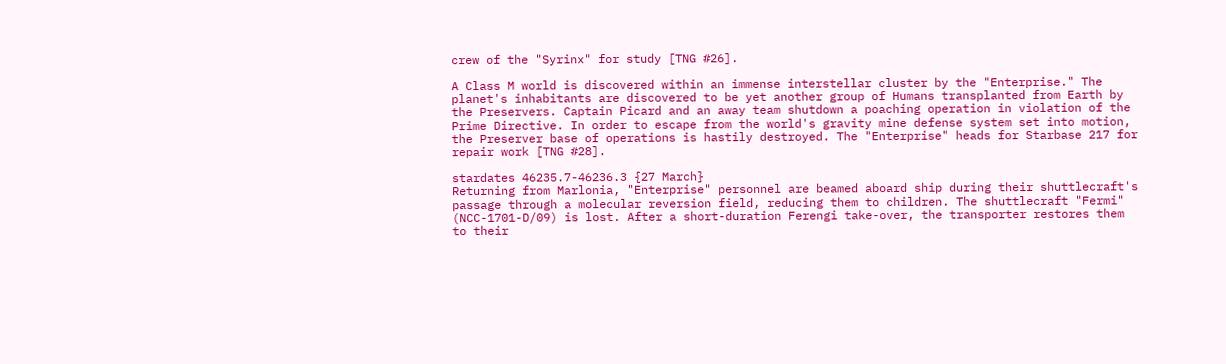crew of the "Syrinx" for study [TNG #26].

A Class M world is discovered within an immense interstellar cluster by the "Enterprise." The planet's inhabitants are discovered to be yet another group of Humans transplanted from Earth by the Preservers. Captain Picard and an away team shutdown a poaching operation in violation of the Prime Directive. In order to escape from the world's gravity mine defense system set into motion, the Preserver base of operations is hastily destroyed. The "Enterprise" heads for Starbase 217 for repair work [TNG #28].

stardates 46235.7-46236.3 {27 March}
Returning from Marlonia, "Enterprise" personnel are beamed aboard ship during their shuttlecraft's passage through a molecular reversion field, reducing them to children. The shuttlecraft "Fermi" (NCC-1701-D/09) is lost. After a short-duration Ferengi take-over, the transporter restores them to their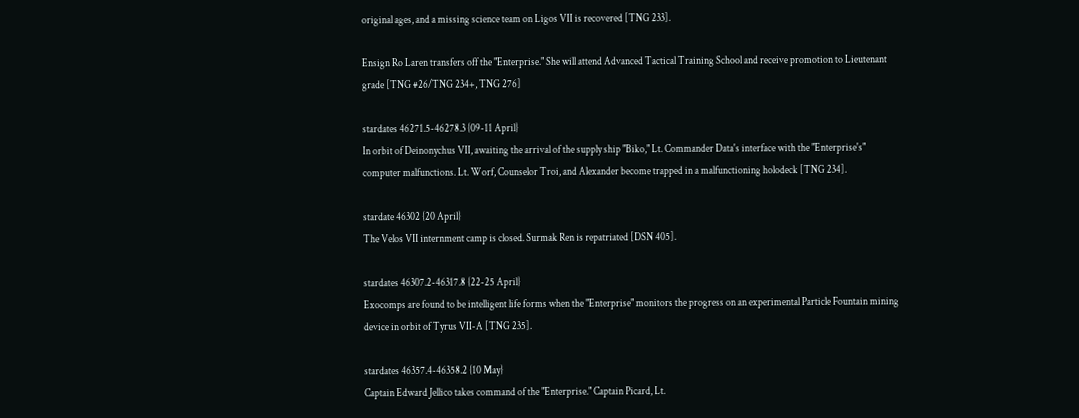original ages, and a missing science team on Ligos VII is recovered [TNG 233].

Ensign Ro Laren transfers off the "Enterprise." She will attend Advanced Tactical Training School and receive promotion to Lieutenant grade [TNG #26/TNG 234+, TNG 276]

stardates 46271.5-46278.3 {09-11 April}
In orbit of Deinonychus VII, awaiting the arrival of the supply ship "Biko," Lt. Commander Data's interface with the "Enterprise's" computer malfunctions. Lt. Worf, Counselor Troi, and Alexander become trapped in a malfunctioning holodeck [TNG 234].

stardate 46302 {20 April}
The Velos VII internment camp is closed. Surmak Ren is repatriated [DSN 405].

stardates 46307.2-46317.8 {22-25 April}
Exocomps are found to be intelligent life forms when the "Enterprise" monitors the progress on an experimental Particle Fountain mining device in orbit of Tyrus VII-A [TNG 235].

stardates 46357.4-46358.2 {10 May}
Captain Edward Jellico takes command of the "Enterprise." Captain Picard, Lt.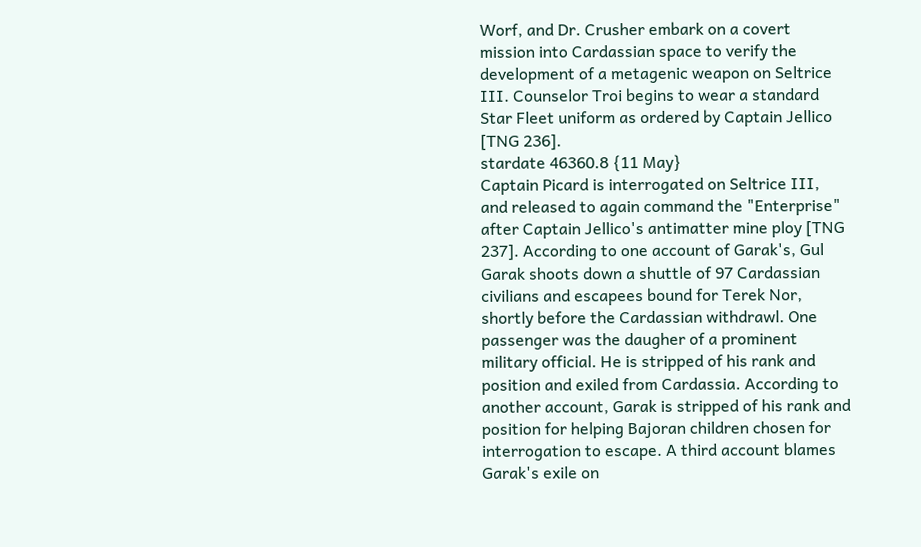Worf, and Dr. Crusher embark on a covert mission into Cardassian space to verify the development of a metagenic weapon on Seltrice III. Counselor Troi begins to wear a standard Star Fleet uniform as ordered by Captain Jellico [TNG 236].
stardate 46360.8 {11 May}
Captain Picard is interrogated on Seltrice III, and released to again command the "Enterprise" after Captain Jellico's antimatter mine ploy [TNG 237]. According to one account of Garak's, Gul Garak shoots down a shuttle of 97 Cardassian civilians and escapees bound for Terek Nor, shortly before the Cardassian withdrawl. One passenger was the daugher of a prominent military official. He is stripped of his rank and position and exiled from Cardassia. According to another account, Garak is stripped of his rank and position for helping Bajoran children chosen for interrogation to escape. A third account blames Garak's exile on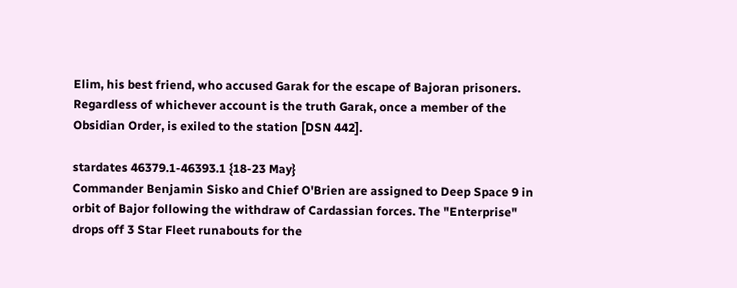Elim, his best friend, who accused Garak for the escape of Bajoran prisoners. Regardless of whichever account is the truth Garak, once a member of the Obsidian Order, is exiled to the station [DSN 442].

stardates 46379.1-46393.1 {18-23 May}
Commander Benjamin Sisko and Chief O'Brien are assigned to Deep Space 9 in orbit of Bajor following the withdraw of Cardassian forces. The "Enterprise" drops off 3 Star Fleet runabouts for the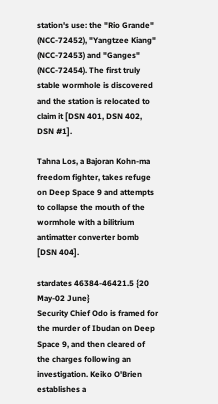station's use: the "Rio Grande" (NCC-72452), "Yangtzee Kiang" (NCC-72453) and "Ganges" (NCC-72454). The first truly stable wormhole is discovered and the station is relocated to claim it [DSN 401, DSN 402, DSN #1].

Tahna Los, a Bajoran Kohn-ma freedom fighter, takes refuge on Deep Space 9 and attempts to collapse the mouth of the wormhole with a bilitrium antimatter converter bomb [DSN 404].

stardates 46384-46421.5 {20 May-02 June}
Security Chief Odo is framed for the murder of Ibudan on Deep Space 9, and then cleared of the charges following an investigation. Keiko O'Brien establishes a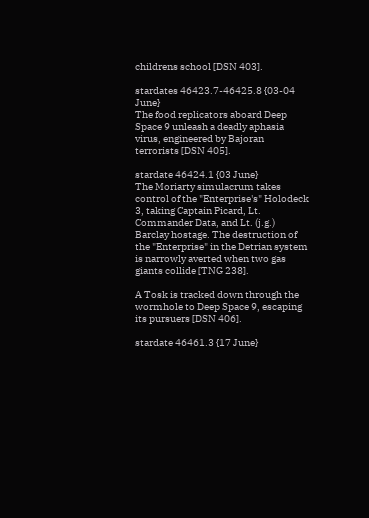childrens school [DSN 403].

stardates 46423.7-46425.8 {03-04 June}
The food replicators aboard Deep Space 9 unleash a deadly aphasia virus, engineered by Bajoran terrorists [DSN 405].

stardate 46424.1 {03 June}
The Moriarty simulacrum takes control of the "Enterprise's" Holodeck 3, taking Captain Picard, Lt. Commander Data, and Lt. (j.g.) Barclay hostage. The destruction of the "Enterprise" in the Detrian system is narrowly averted when two gas giants collide [TNG 238].

A Tosk is tracked down through the wormhole to Deep Space 9, escaping its pursuers [DSN 406].

stardate 46461.3 {17 June}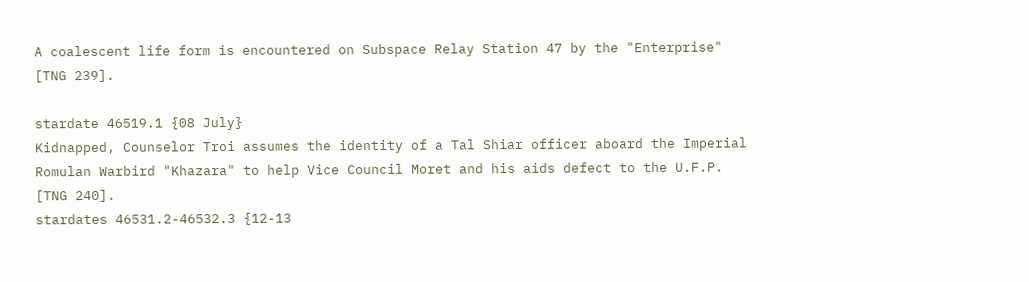A coalescent life form is encountered on Subspace Relay Station 47 by the "Enterprise" [TNG 239].

stardate 46519.1 {08 July}
Kidnapped, Counselor Troi assumes the identity of a Tal Shiar officer aboard the Imperial Romulan Warbird "Khazara" to help Vice Council Moret and his aids defect to the U.F.P. [TNG 240].
stardates 46531.2-46532.3 {12-13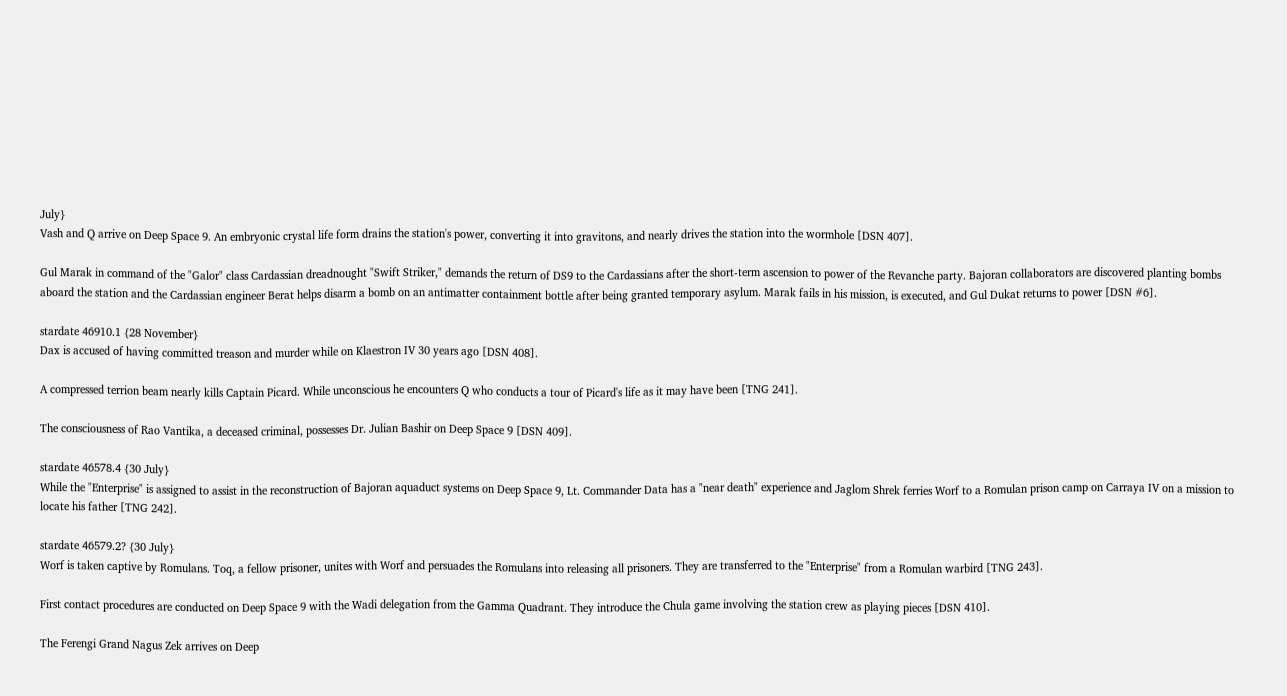July}
Vash and Q arrive on Deep Space 9. An embryonic crystal life form drains the station's power, converting it into gravitons, and nearly drives the station into the wormhole [DSN 407].

Gul Marak in command of the "Galor" class Cardassian dreadnought "Swift Striker," demands the return of DS9 to the Cardassians after the short-term ascension to power of the Revanche party. Bajoran collaborators are discovered planting bombs aboard the station and the Cardassian engineer Berat helps disarm a bomb on an antimatter containment bottle after being granted temporary asylum. Marak fails in his mission, is executed, and Gul Dukat returns to power [DSN #6].

stardate 46910.1 {28 November}
Dax is accused of having committed treason and murder while on Klaestron IV 30 years ago [DSN 408].

A compressed terrion beam nearly kills Captain Picard. While unconscious he encounters Q who conducts a tour of Picard's life as it may have been [TNG 241].

The consciousness of Rao Vantika, a deceased criminal, possesses Dr. Julian Bashir on Deep Space 9 [DSN 409].

stardate 46578.4 {30 July}
While the "Enterprise" is assigned to assist in the reconstruction of Bajoran aquaduct systems on Deep Space 9, Lt. Commander Data has a "near death" experience and Jaglom Shrek ferries Worf to a Romulan prison camp on Carraya IV on a mission to locate his father [TNG 242].

stardate 46579.2? {30 July}
Worf is taken captive by Romulans. Toq, a fellow prisoner, unites with Worf and persuades the Romulans into releasing all prisoners. They are transferred to the "Enterprise" from a Romulan warbird [TNG 243].

First contact procedures are conducted on Deep Space 9 with the Wadi delegation from the Gamma Quadrant. They introduce the Chula game involving the station crew as playing pieces [DSN 410].

The Ferengi Grand Nagus Zek arrives on Deep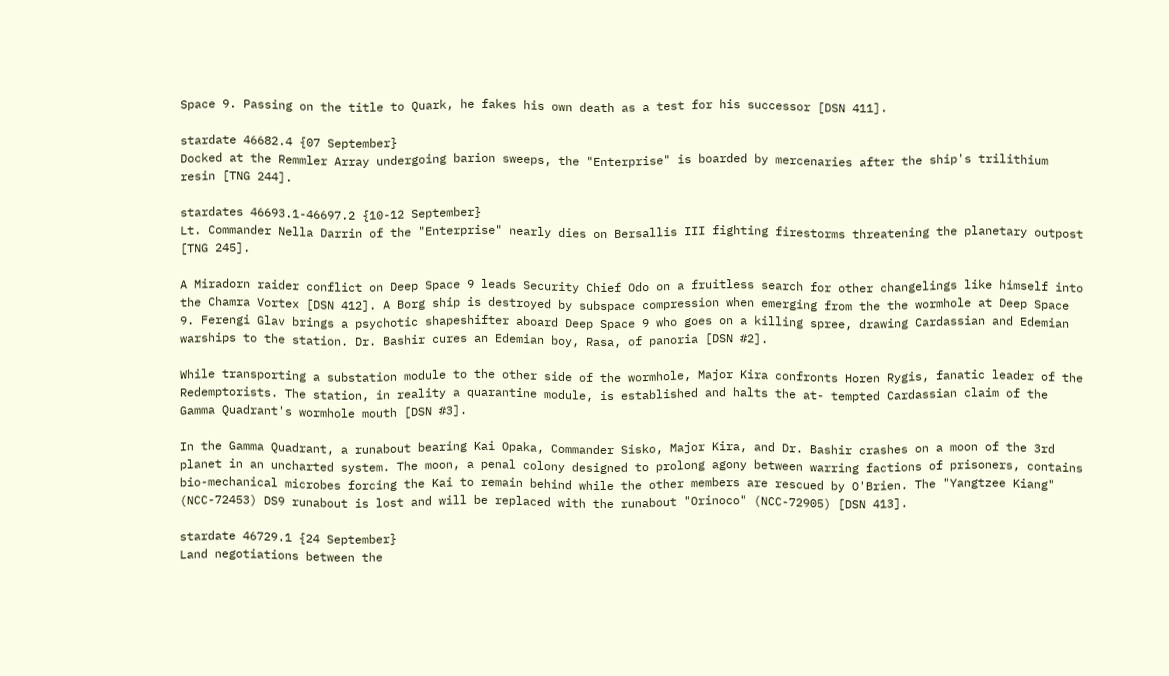Space 9. Passing on the title to Quark, he fakes his own death as a test for his successor [DSN 411].

stardate 46682.4 {07 September}
Docked at the Remmler Array undergoing barion sweeps, the "Enterprise" is boarded by mercenaries after the ship's trilithium resin [TNG 244].

stardates 46693.1-46697.2 {10-12 September}
Lt. Commander Nella Darrin of the "Enterprise" nearly dies on Bersallis III fighting firestorms threatening the planetary outpost [TNG 245].

A Miradorn raider conflict on Deep Space 9 leads Security Chief Odo on a fruitless search for other changelings like himself into the Chamra Vortex [DSN 412]. A Borg ship is destroyed by subspace compression when emerging from the the wormhole at Deep Space 9. Ferengi Glav brings a psychotic shapeshifter aboard Deep Space 9 who goes on a killing spree, drawing Cardassian and Edemian warships to the station. Dr. Bashir cures an Edemian boy, Rasa, of panoria [DSN #2].

While transporting a substation module to the other side of the wormhole, Major Kira confronts Horen Rygis, fanatic leader of the Redemptorists. The station, in reality a quarantine module, is established and halts the at- tempted Cardassian claim of the Gamma Quadrant's wormhole mouth [DSN #3].

In the Gamma Quadrant, a runabout bearing Kai Opaka, Commander Sisko, Major Kira, and Dr. Bashir crashes on a moon of the 3rd planet in an uncharted system. The moon, a penal colony designed to prolong agony between warring factions of prisoners, contains bio-mechanical microbes forcing the Kai to remain behind while the other members are rescued by O'Brien. The "Yangtzee Kiang" (NCC-72453) DS9 runabout is lost and will be replaced with the runabout "Orinoco" (NCC-72905) [DSN 413].

stardate 46729.1 {24 September}
Land negotiations between the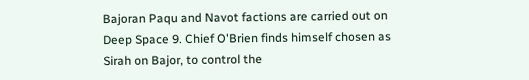Bajoran Paqu and Navot factions are carried out on Deep Space 9. Chief O'Brien finds himself chosen as Sirah on Bajor, to control the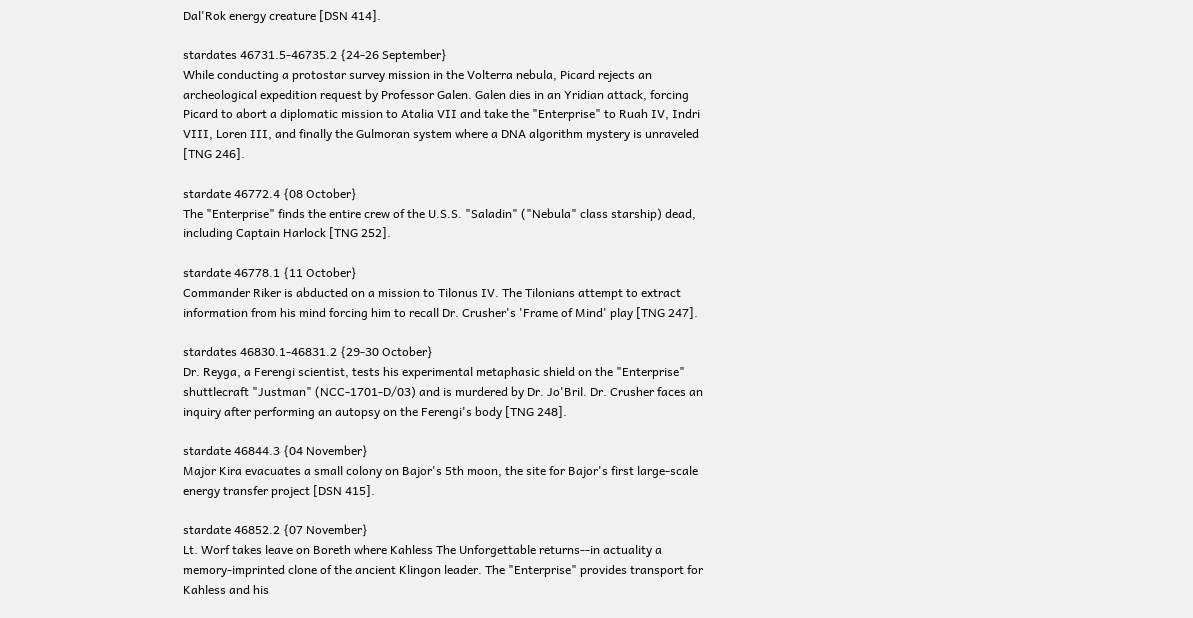Dal'Rok energy creature [DSN 414].

stardates 46731.5-46735.2 {24-26 September}
While conducting a protostar survey mission in the Volterra nebula, Picard rejects an archeological expedition request by Professor Galen. Galen dies in an Yridian attack, forcing Picard to abort a diplomatic mission to Atalia VII and take the "Enterprise" to Ruah IV, Indri VIII, Loren III, and finally the Gulmoran system where a DNA algorithm mystery is unraveled [TNG 246].

stardate 46772.4 {08 October}
The "Enterprise" finds the entire crew of the U.S.S. "Saladin" ("Nebula" class starship) dead, including Captain Harlock [TNG 252].

stardate 46778.1 {11 October}
Commander Riker is abducted on a mission to Tilonus IV. The Tilonians attempt to extract information from his mind forcing him to recall Dr. Crusher's 'Frame of Mind' play [TNG 247].

stardates 46830.1-46831.2 {29-30 October}
Dr. Reyga, a Ferengi scientist, tests his experimental metaphasic shield on the "Enterprise" shuttlecraft "Justman" (NCC-1701-D/03) and is murdered by Dr. Jo'Bril. Dr. Crusher faces an inquiry after performing an autopsy on the Ferengi's body [TNG 248].

stardate 46844.3 {04 November}
Major Kira evacuates a small colony on Bajor's 5th moon, the site for Bajor's first large-scale energy transfer project [DSN 415].

stardate 46852.2 {07 November}
Lt. Worf takes leave on Boreth where Kahless The Unforgettable returns--in actuality a memory-imprinted clone of the ancient Klingon leader. The "Enterprise" provides transport for Kahless and his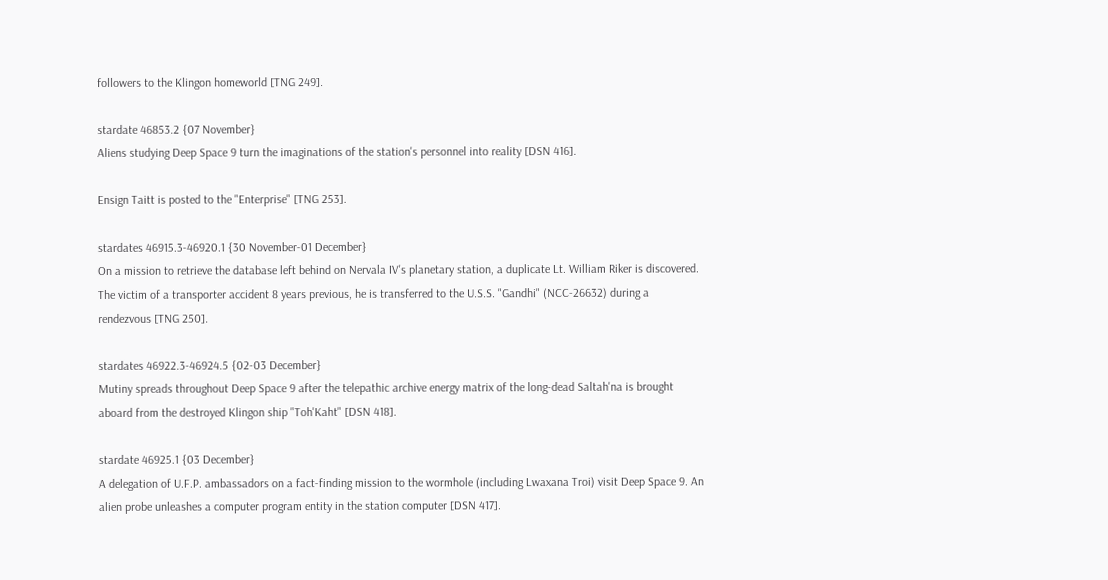followers to the Klingon homeworld [TNG 249].

stardate 46853.2 {07 November}
Aliens studying Deep Space 9 turn the imaginations of the station's personnel into reality [DSN 416].

Ensign Taitt is posted to the "Enterprise" [TNG 253].

stardates 46915.3-46920.1 {30 November-01 December}
On a mission to retrieve the database left behind on Nervala IV's planetary station, a duplicate Lt. William Riker is discovered. The victim of a transporter accident 8 years previous, he is transferred to the U.S.S. "Gandhi" (NCC-26632) during a rendezvous [TNG 250].

stardates 46922.3-46924.5 {02-03 December}
Mutiny spreads throughout Deep Space 9 after the telepathic archive energy matrix of the long-dead Saltah'na is brought aboard from the destroyed Klingon ship "Toh'Kaht" [DSN 418].

stardate 46925.1 {03 December}
A delegation of U.F.P. ambassadors on a fact-finding mission to the wormhole (including Lwaxana Troi) visit Deep Space 9. An alien probe unleashes a computer program entity in the station computer [DSN 417].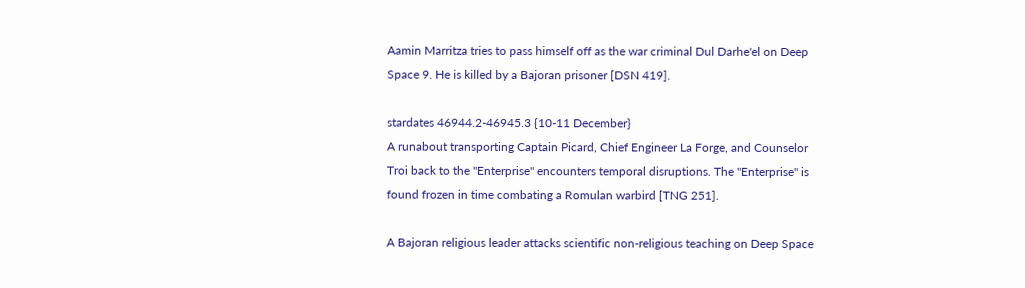Aamin Marritza tries to pass himself off as the war criminal Dul Darhe'el on Deep Space 9. He is killed by a Bajoran prisoner [DSN 419].

stardates 46944.2-46945.3 {10-11 December}
A runabout transporting Captain Picard, Chief Engineer La Forge, and Counselor Troi back to the "Enterprise" encounters temporal disruptions. The "Enterprise" is found frozen in time combating a Romulan warbird [TNG 251].

A Bajoran religious leader attacks scientific non-religious teaching on Deep Space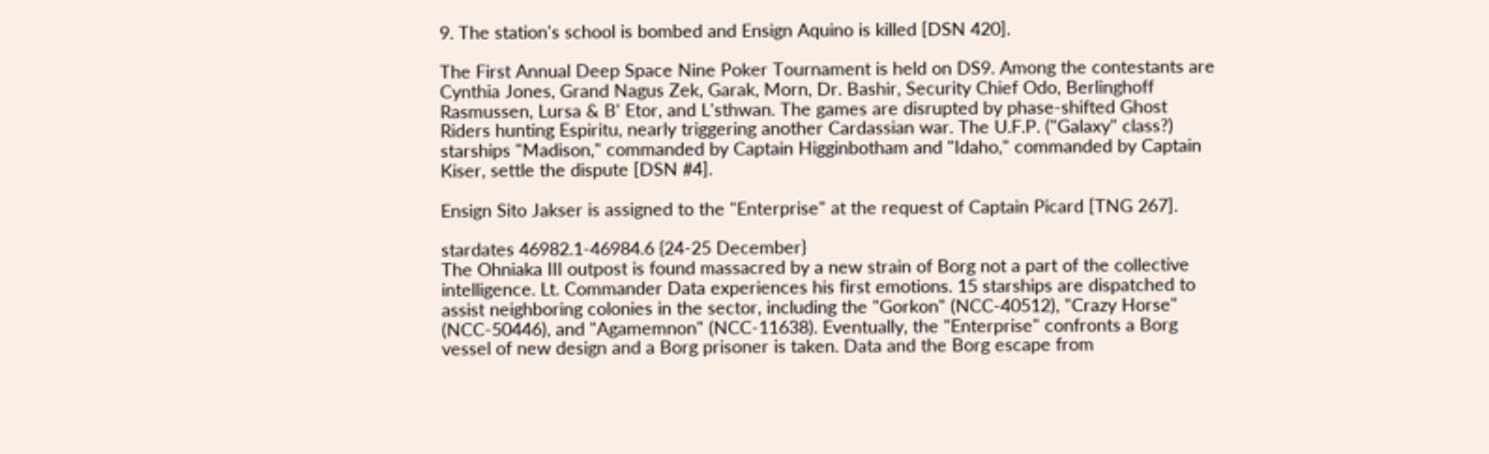9. The station's school is bombed and Ensign Aquino is killed [DSN 420].

The First Annual Deep Space Nine Poker Tournament is held on DS9. Among the contestants are Cynthia Jones, Grand Nagus Zek, Garak, Morn, Dr. Bashir, Security Chief Odo, Berlinghoff Rasmussen, Lursa & B' Etor, and L'sthwan. The games are disrupted by phase-shifted Ghost Riders hunting Espiritu, nearly triggering another Cardassian war. The U.F.P. ("Galaxy" class?) starships "Madison," commanded by Captain Higginbotham and "Idaho," commanded by Captain Kiser, settle the dispute [DSN #4].

Ensign Sito Jakser is assigned to the "Enterprise" at the request of Captain Picard [TNG 267].

stardates 46982.1-46984.6 {24-25 December}
The Ohniaka III outpost is found massacred by a new strain of Borg not a part of the collective intelligence. Lt. Commander Data experiences his first emotions. 15 starships are dispatched to assist neighboring colonies in the sector, including the "Gorkon" (NCC-40512), "Crazy Horse" (NCC-50446), and "Agamemnon" (NCC-11638). Eventually, the "Enterprise" confronts a Borg vessel of new design and a Borg prisoner is taken. Data and the Borg escape from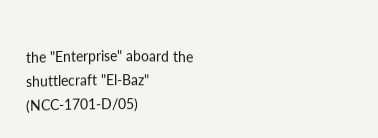the "Enterprise" aboard the shuttlecraft "El-Baz" (NCC-1701-D/05)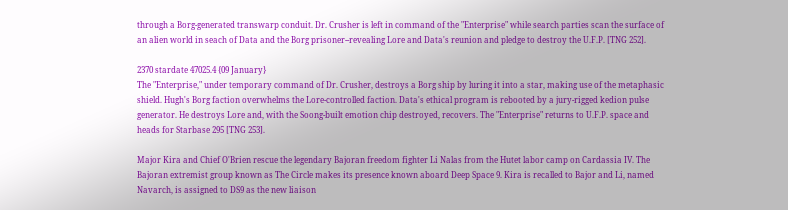through a Borg-generated transwarp conduit. Dr. Crusher is left in command of the "Enterprise" while search parties scan the surface of an alien world in seach of Data and the Borg prisoner--revealing Lore and Data's reunion and pledge to destroy the U.F.P. [TNG 252].

2370 stardate 47025.4 {09 January}
The "Enterprise," under temporary command of Dr. Crusher, destroys a Borg ship by luring it into a star, making use of the metaphasic shield. Hugh's Borg faction overwhelms the Lore-controlled faction. Data's ethical program is rebooted by a jury-rigged kedion pulse generator. He destroys Lore and, with the Soong-built emotion chip destroyed, recovers. The "Enterprise" returns to U.F.P. space and heads for Starbase 295 [TNG 253].

Major Kira and Chief O'Brien rescue the legendary Bajoran freedom fighter Li Nalas from the Hutet labor camp on Cardassia IV. The Bajoran extremist group known as The Circle makes its presence known aboard Deep Space 9. Kira is recalled to Bajor and Li, named Navarch, is assigned to DS9 as the new liaison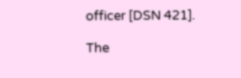officer [DSN 421].

The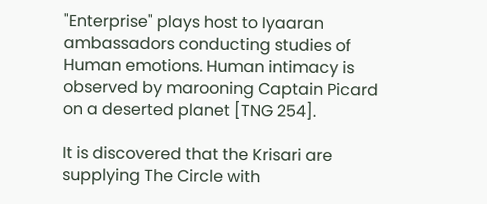"Enterprise" plays host to Iyaaran ambassadors conducting studies of Human emotions. Human intimacy is observed by marooning Captain Picard on a deserted planet [TNG 254].

It is discovered that the Krisari are supplying The Circle with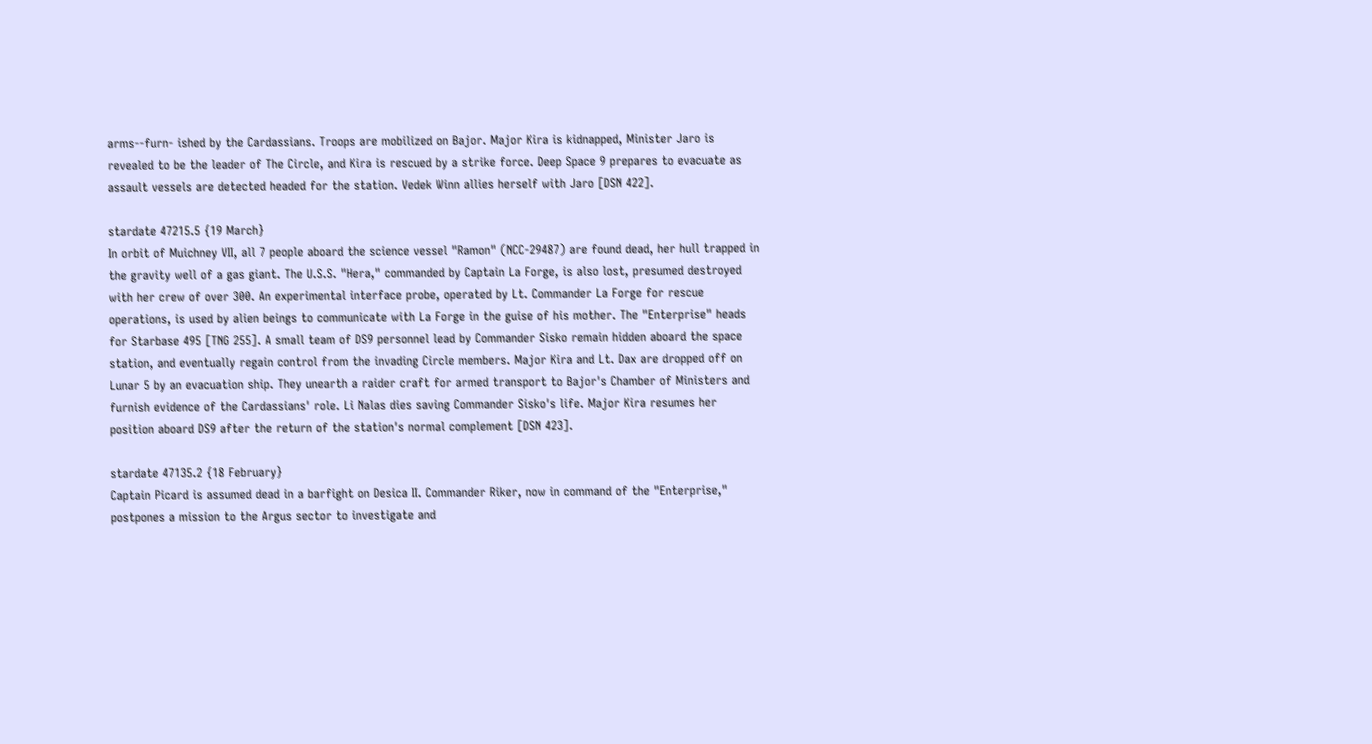arms--furn- ished by the Cardassians. Troops are mobilized on Bajor. Major Kira is kidnapped, Minister Jaro is revealed to be the leader of The Circle, and Kira is rescued by a strike force. Deep Space 9 prepares to evacuate as assault vessels are detected headed for the station. Vedek Winn allies herself with Jaro [DSN 422].

stardate 47215.5 {19 March}
In orbit of Muichney VII, all 7 people aboard the science vessel "Ramon" (NCC-29487) are found dead, her hull trapped in the gravity well of a gas giant. The U.S.S. "Hera," commanded by Captain La Forge, is also lost, presumed destroyed with her crew of over 300. An experimental interface probe, operated by Lt. Commander La Forge for rescue operations, is used by alien beings to communicate with La Forge in the guise of his mother. The "Enterprise" heads for Starbase 495 [TNG 255]. A small team of DS9 personnel lead by Commander Sisko remain hidden aboard the space station, and eventually regain control from the invading Circle members. Major Kira and Lt. Dax are dropped off on Lunar 5 by an evacuation ship. They unearth a raider craft for armed transport to Bajor's Chamber of Ministers and furnish evidence of the Cardassians' role. Li Nalas dies saving Commander Sisko's life. Major Kira resumes her position aboard DS9 after the return of the station's normal complement [DSN 423].

stardate 47135.2 {18 February}
Captain Picard is assumed dead in a barfight on Desica II. Commander Riker, now in command of the "Enterprise," postpones a mission to the Argus sector to investigate and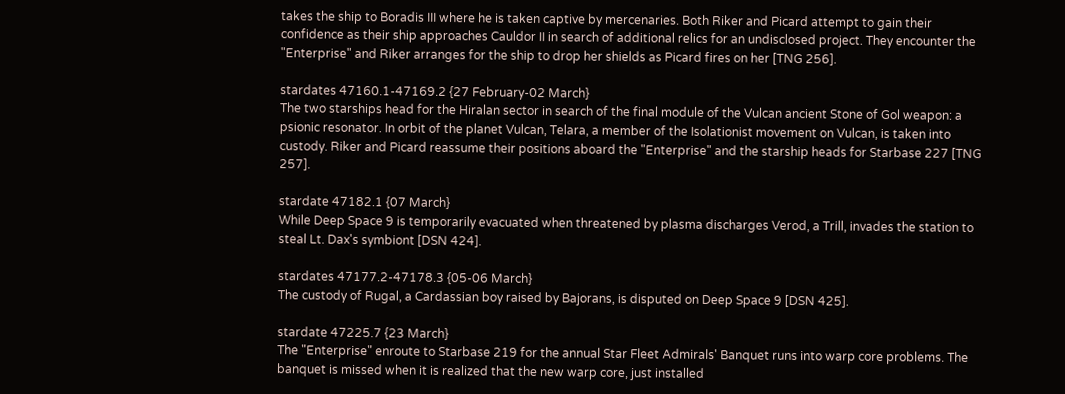takes the ship to Boradis III where he is taken captive by mercenaries. Both Riker and Picard attempt to gain their confidence as their ship approaches Cauldor II in search of additional relics for an undisclosed project. They encounter the "Enterprise" and Riker arranges for the ship to drop her shields as Picard fires on her [TNG 256].

stardates 47160.1-47169.2 {27 February-02 March}
The two starships head for the Hiralan sector in search of the final module of the Vulcan ancient Stone of Gol weapon: a psionic resonator. In orbit of the planet Vulcan, Telara, a member of the Isolationist movement on Vulcan, is taken into custody. Riker and Picard reassume their positions aboard the "Enterprise" and the starship heads for Starbase 227 [TNG 257].

stardate 47182.1 {07 March}
While Deep Space 9 is temporarily evacuated when threatened by plasma discharges Verod, a Trill, invades the station to steal Lt. Dax's symbiont [DSN 424].

stardates 47177.2-47178.3 {05-06 March}
The custody of Rugal, a Cardassian boy raised by Bajorans, is disputed on Deep Space 9 [DSN 425].

stardate 47225.7 {23 March}
The "Enterprise" enroute to Starbase 219 for the annual Star Fleet Admirals' Banquet runs into warp core problems. The banquet is missed when it is realized that the new warp core, just installed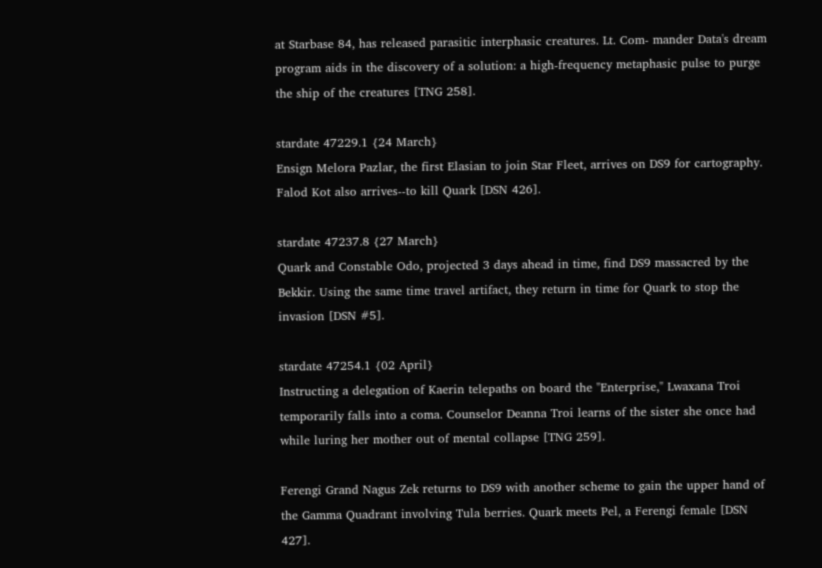at Starbase 84, has released parasitic interphasic creatures. Lt. Com- mander Data's dream program aids in the discovery of a solution: a high-frequency metaphasic pulse to purge the ship of the creatures [TNG 258].

stardate 47229.1 {24 March}
Ensign Melora Pazlar, the first Elasian to join Star Fleet, arrives on DS9 for cartography. Falod Kot also arrives--to kill Quark [DSN 426].

stardate 47237.8 {27 March}
Quark and Constable Odo, projected 3 days ahead in time, find DS9 massacred by the Bekkir. Using the same time travel artifact, they return in time for Quark to stop the invasion [DSN #5].

stardate 47254.1 {02 April}
Instructing a delegation of Kaerin telepaths on board the "Enterprise," Lwaxana Troi temporarily falls into a coma. Counselor Deanna Troi learns of the sister she once had while luring her mother out of mental collapse [TNG 259].

Ferengi Grand Nagus Zek returns to DS9 with another scheme to gain the upper hand of the Gamma Quadrant involving Tula berries. Quark meets Pel, a Ferengi female [DSN 427].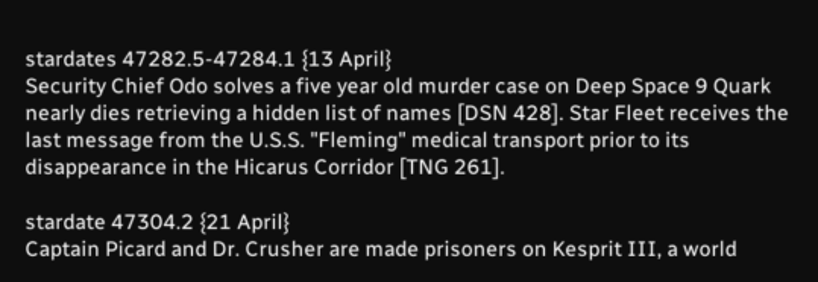stardates 47282.5-47284.1 {13 April}
Security Chief Odo solves a five year old murder case on Deep Space 9 Quark nearly dies retrieving a hidden list of names [DSN 428]. Star Fleet receives the last message from the U.S.S. "Fleming" medical transport prior to its disappearance in the Hicarus Corridor [TNG 261].

stardate 47304.2 {21 April}
Captain Picard and Dr. Crusher are made prisoners on Kesprit III, a world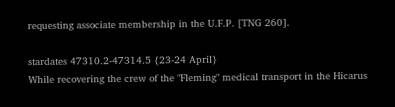requesting associate membership in the U.F.P. [TNG 260].

stardates 47310.2-47314.5 {23-24 April}
While recovering the crew of the "Fleming" medical transport in the Hicarus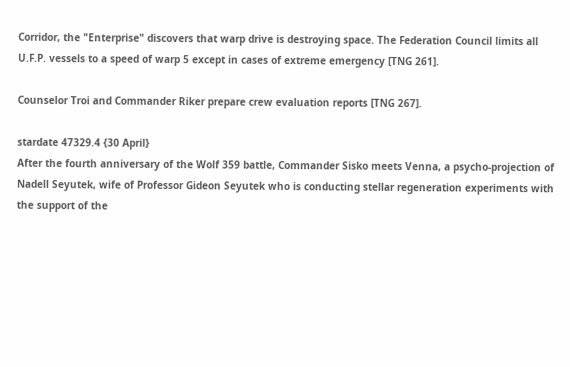Corridor, the "Enterprise" discovers that warp drive is destroying space. The Federation Council limits all U.F.P. vessels to a speed of warp 5 except in cases of extreme emergency [TNG 261].

Counselor Troi and Commander Riker prepare crew evaluation reports [TNG 267].

stardate 47329.4 {30 April}
After the fourth anniversary of the Wolf 359 battle, Commander Sisko meets Venna, a psycho-projection of Nadell Seyutek, wife of Professor Gideon Seyutek who is conducting stellar regeneration experiments with the support of the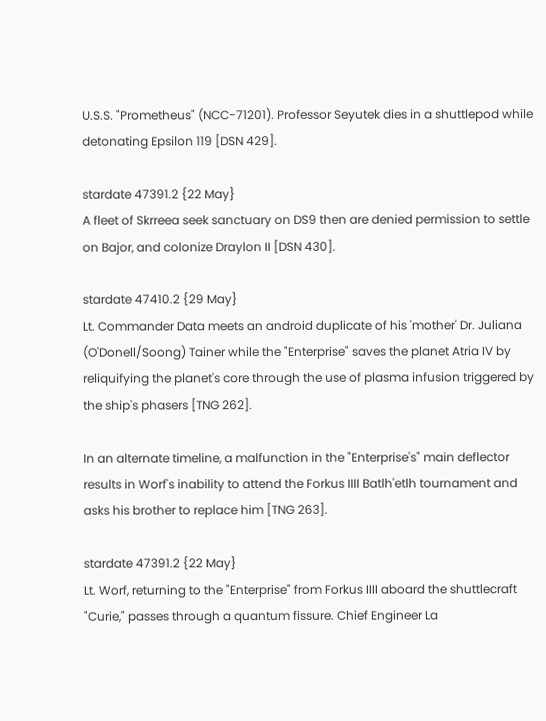U.S.S. "Prometheus" (NCC-71201). Professor Seyutek dies in a shuttlepod while detonating Epsilon 119 [DSN 429].

stardate 47391.2 {22 May}
A fleet of Skrreea seek sanctuary on DS9 then are denied permission to settle on Bajor, and colonize Draylon II [DSN 430].

stardate 47410.2 {29 May}
Lt. Commander Data meets an android duplicate of his 'mother' Dr. Juliana (O'Donell/Soong) Tainer while the "Enterprise" saves the planet Atria IV by reliquifying the planet's core through the use of plasma infusion triggered by the ship's phasers [TNG 262].

In an alternate timeline, a malfunction in the "Enterprise's" main deflector results in Worf's inability to attend the Forkus IIII Batlh'etlh tournament and asks his brother to replace him [TNG 263].

stardate 47391.2 {22 May}
Lt. Worf, returning to the "Enterprise" from Forkus IIII aboard the shuttlecraft "Curie," passes through a quantum fissure. Chief Engineer La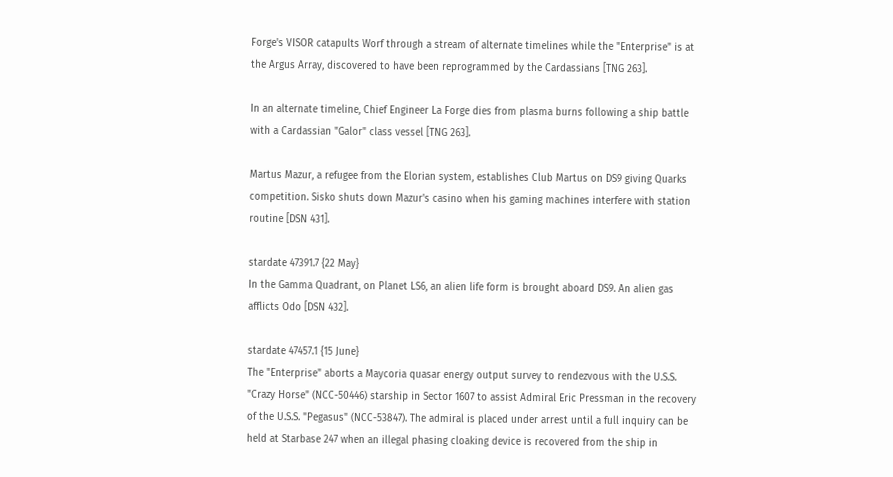Forge's VISOR catapults Worf through a stream of alternate timelines while the "Enterprise" is at the Argus Array, discovered to have been reprogrammed by the Cardassians [TNG 263].

In an alternate timeline, Chief Engineer La Forge dies from plasma burns following a ship battle with a Cardassian "Galor" class vessel [TNG 263].

Martus Mazur, a refugee from the Elorian system, establishes Club Martus on DS9 giving Quarks competition. Sisko shuts down Mazur's casino when his gaming machines interfere with station routine [DSN 431].

stardate 47391.7 {22 May}
In the Gamma Quadrant, on Planet LS6, an alien life form is brought aboard DS9. An alien gas afflicts Odo [DSN 432].

stardate 47457.1 {15 June}
The "Enterprise" aborts a Maycoria quasar energy output survey to rendezvous with the U.S.S. "Crazy Horse" (NCC-50446) starship in Sector 1607 to assist Admiral Eric Pressman in the recovery of the U.S.S. "Pegasus" (NCC-53847). The admiral is placed under arrest until a full inquiry can be held at Starbase 247 when an illegal phasing cloaking device is recovered from the ship in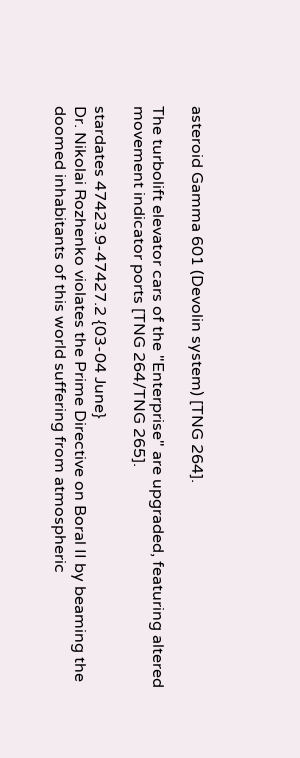asteroid Gamma 601 (Devolin system) [TNG 264].

The turbolift elevator cars of the "Enterprise" are upgraded, featuring altered movement indicator ports [TNG 264/TNG 265].

stardates 47423.9-47427.2 {03-04 June}
Dr. Nikolai Rozhenko violates the Prime Directive on Boral II by beaming the doomed inhabitants of this world suffering from atmospheric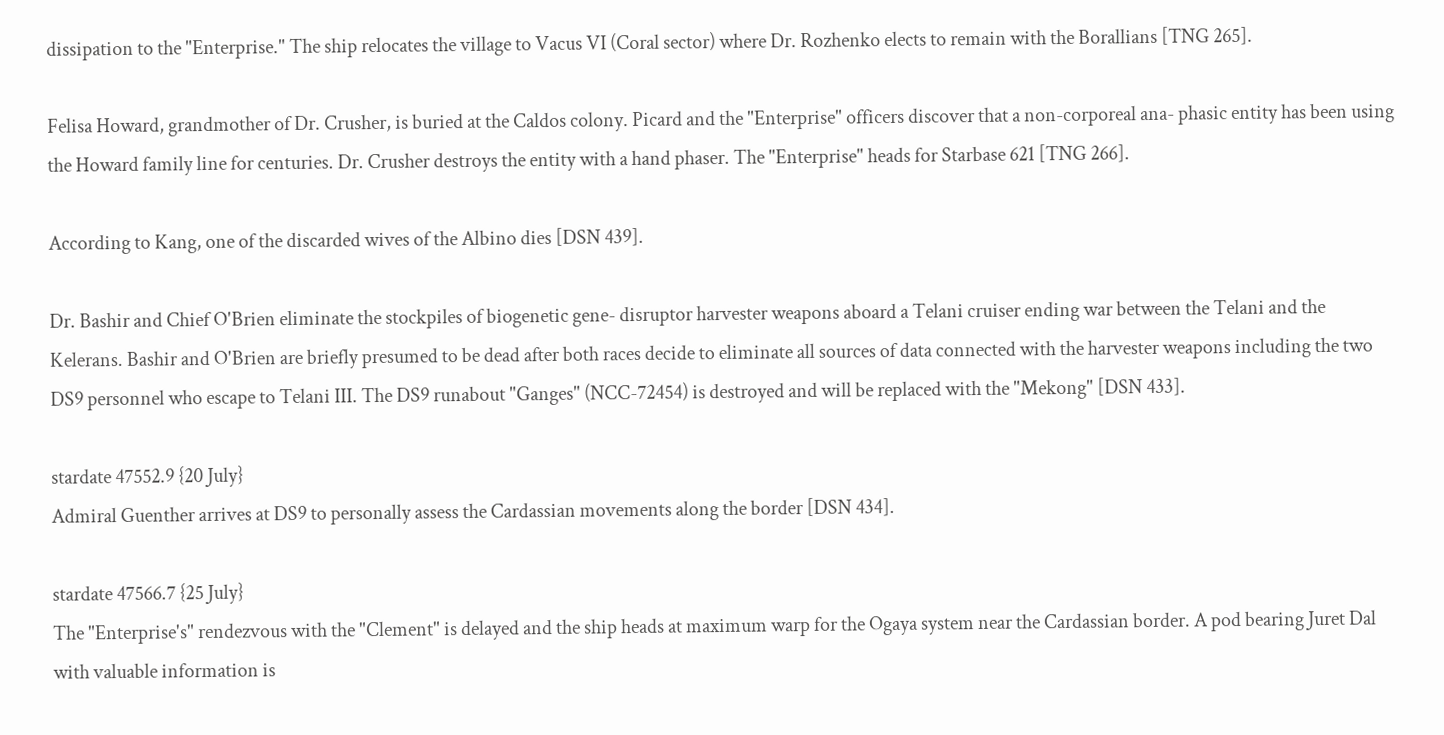dissipation to the "Enterprise." The ship relocates the village to Vacus VI (Coral sector) where Dr. Rozhenko elects to remain with the Borallians [TNG 265].

Felisa Howard, grandmother of Dr. Crusher, is buried at the Caldos colony. Picard and the "Enterprise" officers discover that a non-corporeal ana- phasic entity has been using the Howard family line for centuries. Dr. Crusher destroys the entity with a hand phaser. The "Enterprise" heads for Starbase 621 [TNG 266].

According to Kang, one of the discarded wives of the Albino dies [DSN 439].

Dr. Bashir and Chief O'Brien eliminate the stockpiles of biogenetic gene- disruptor harvester weapons aboard a Telani cruiser ending war between the Telani and the Kelerans. Bashir and O'Brien are briefly presumed to be dead after both races decide to eliminate all sources of data connected with the harvester weapons including the two DS9 personnel who escape to Telani III. The DS9 runabout "Ganges" (NCC-72454) is destroyed and will be replaced with the "Mekong" [DSN 433].

stardate 47552.9 {20 July}
Admiral Guenther arrives at DS9 to personally assess the Cardassian movements along the border [DSN 434].

stardate 47566.7 {25 July}
The "Enterprise's" rendezvous with the "Clement" is delayed and the ship heads at maximum warp for the Ogaya system near the Cardassian border. A pod bearing Juret Dal with valuable information is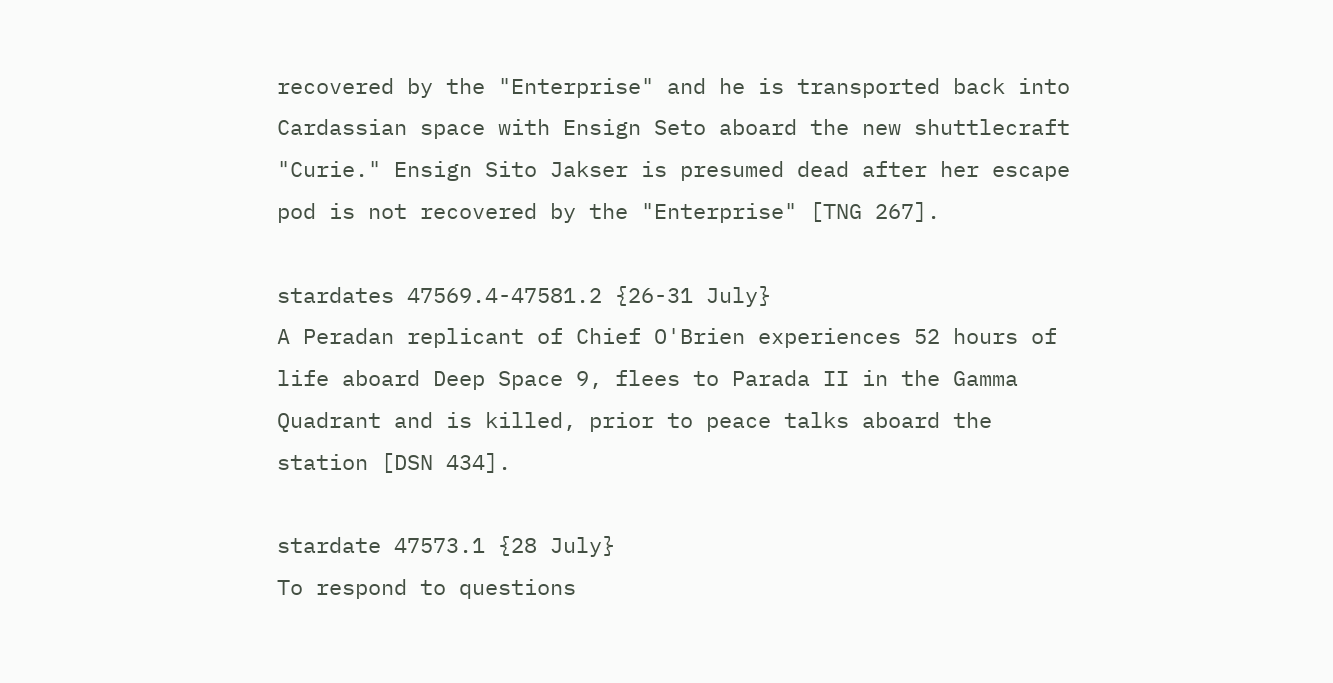recovered by the "Enterprise" and he is transported back into Cardassian space with Ensign Seto aboard the new shuttlecraft "Curie." Ensign Sito Jakser is presumed dead after her escape pod is not recovered by the "Enterprise" [TNG 267].

stardates 47569.4-47581.2 {26-31 July}
A Peradan replicant of Chief O'Brien experiences 52 hours of life aboard Deep Space 9, flees to Parada II in the Gamma Quadrant and is killed, prior to peace talks aboard the station [DSN 434].

stardate 47573.1 {28 July}
To respond to questions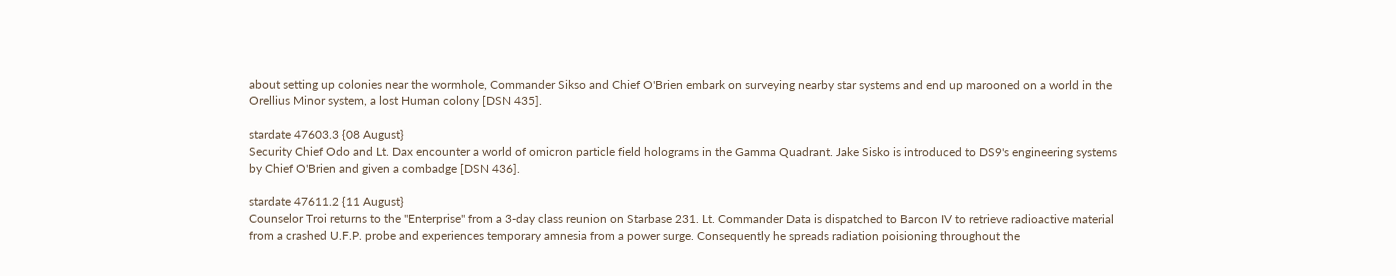about setting up colonies near the wormhole, Commander Sikso and Chief O'Brien embark on surveying nearby star systems and end up marooned on a world in the Orellius Minor system, a lost Human colony [DSN 435].

stardate 47603.3 {08 August}
Security Chief Odo and Lt. Dax encounter a world of omicron particle field holograms in the Gamma Quadrant. Jake Sisko is introduced to DS9's engineering systems by Chief O'Brien and given a combadge [DSN 436].

stardate 47611.2 {11 August}
Counselor Troi returns to the "Enterprise" from a 3-day class reunion on Starbase 231. Lt. Commander Data is dispatched to Barcon IV to retrieve radioactive material from a crashed U.F.P. probe and experiences temporary amnesia from a power surge. Consequently he spreads radiation poisioning throughout the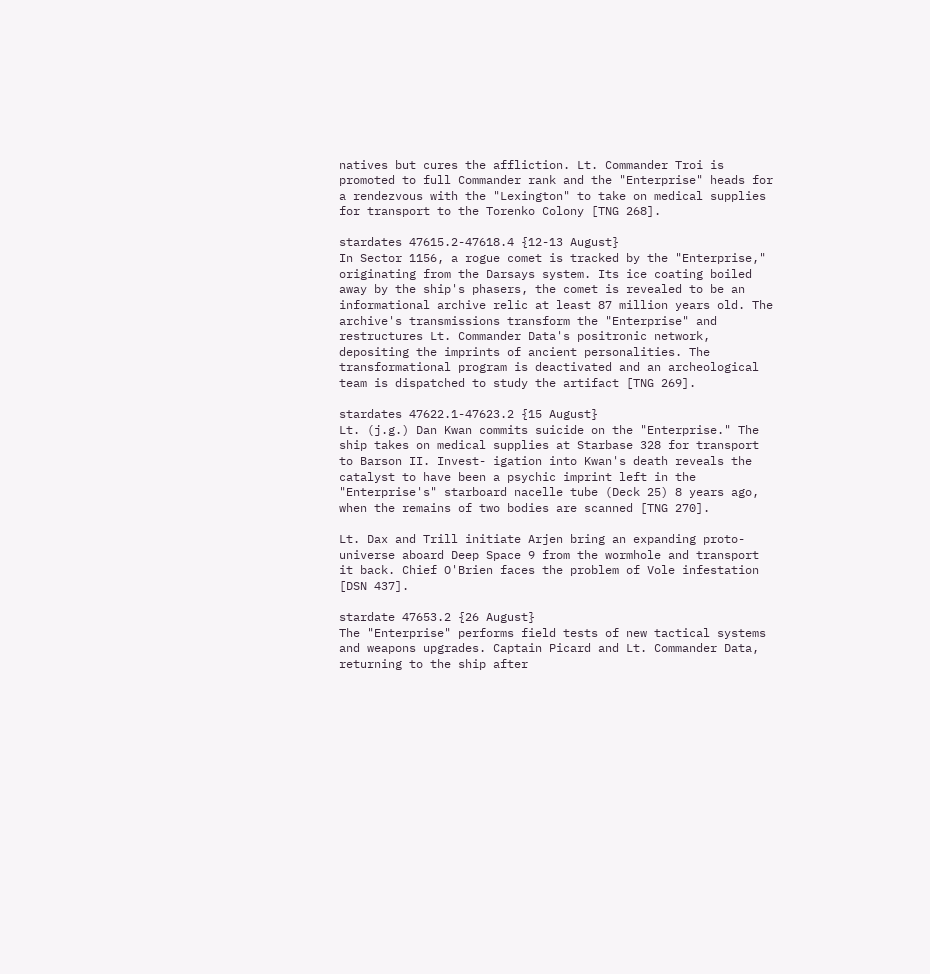natives but cures the affliction. Lt. Commander Troi is promoted to full Commander rank and the "Enterprise" heads for a rendezvous with the "Lexington" to take on medical supplies for transport to the Torenko Colony [TNG 268].

stardates 47615.2-47618.4 {12-13 August}
In Sector 1156, a rogue comet is tracked by the "Enterprise," originating from the Darsays system. Its ice coating boiled away by the ship's phasers, the comet is revealed to be an informational archive relic at least 87 million years old. The archive's transmissions transform the "Enterprise" and restructures Lt. Commander Data's positronic network, depositing the imprints of ancient personalities. The transformational program is deactivated and an archeological team is dispatched to study the artifact [TNG 269].

stardates 47622.1-47623.2 {15 August}
Lt. (j.g.) Dan Kwan commits suicide on the "Enterprise." The ship takes on medical supplies at Starbase 328 for transport to Barson II. Invest- igation into Kwan's death reveals the catalyst to have been a psychic imprint left in the "Enterprise's" starboard nacelle tube (Deck 25) 8 years ago, when the remains of two bodies are scanned [TNG 270].

Lt. Dax and Trill initiate Arjen bring an expanding proto-universe aboard Deep Space 9 from the wormhole and transport it back. Chief O'Brien faces the problem of Vole infestation [DSN 437].

stardate 47653.2 {26 August}
The "Enterprise" performs field tests of new tactical systems and weapons upgrades. Captain Picard and Lt. Commander Data, returning to the ship after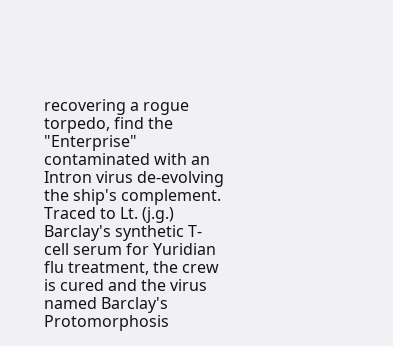recovering a rogue torpedo, find the "Enterprise" contaminated with an Intron virus de-evolving the ship's complement. Traced to Lt. (j.g.) Barclay's synthetic T-cell serum for Yuridian flu treatment, the crew is cured and the virus named Barclay's Protomorphosis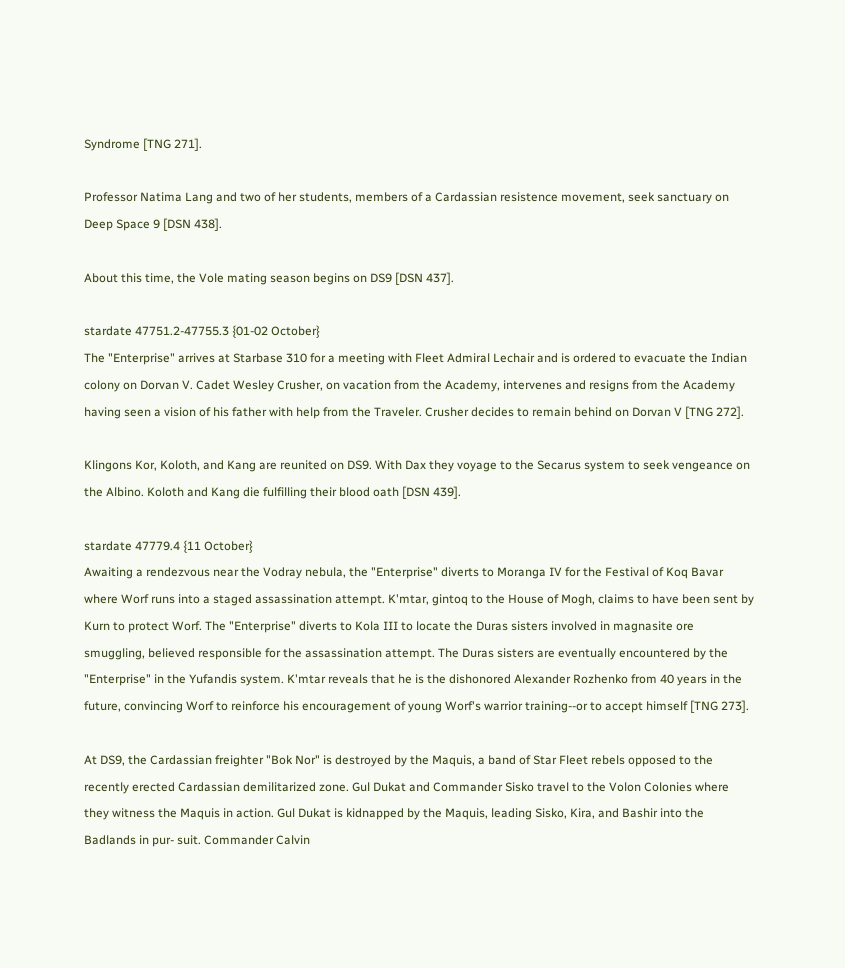Syndrome [TNG 271].

Professor Natima Lang and two of her students, members of a Cardassian resistence movement, seek sanctuary on Deep Space 9 [DSN 438].

About this time, the Vole mating season begins on DS9 [DSN 437].

stardate 47751.2-47755.3 {01-02 October}
The "Enterprise" arrives at Starbase 310 for a meeting with Fleet Admiral Lechair and is ordered to evacuate the Indian colony on Dorvan V. Cadet Wesley Crusher, on vacation from the Academy, intervenes and resigns from the Academy having seen a vision of his father with help from the Traveler. Crusher decides to remain behind on Dorvan V [TNG 272].

Klingons Kor, Koloth, and Kang are reunited on DS9. With Dax they voyage to the Secarus system to seek vengeance on the Albino. Koloth and Kang die fulfilling their blood oath [DSN 439].

stardate 47779.4 {11 October}
Awaiting a rendezvous near the Vodray nebula, the "Enterprise" diverts to Moranga IV for the Festival of Koq Bavar where Worf runs into a staged assassination attempt. K'mtar, gintoq to the House of Mogh, claims to have been sent by Kurn to protect Worf. The "Enterprise" diverts to Kola III to locate the Duras sisters involved in magnasite ore smuggling, believed responsible for the assassination attempt. The Duras sisters are eventually encountered by the "Enterprise" in the Yufandis system. K'mtar reveals that he is the dishonored Alexander Rozhenko from 40 years in the future, convincing Worf to reinforce his encouragement of young Worf's warrior training--or to accept himself [TNG 273].

At DS9, the Cardassian freighter "Bok Nor" is destroyed by the Maquis, a band of Star Fleet rebels opposed to the recently erected Cardassian demilitarized zone. Gul Dukat and Commander Sisko travel to the Volon Colonies where they witness the Maquis in action. Gul Dukat is kidnapped by the Maquis, leading Sisko, Kira, and Bashir into the Badlands in pur- suit. Commander Calvin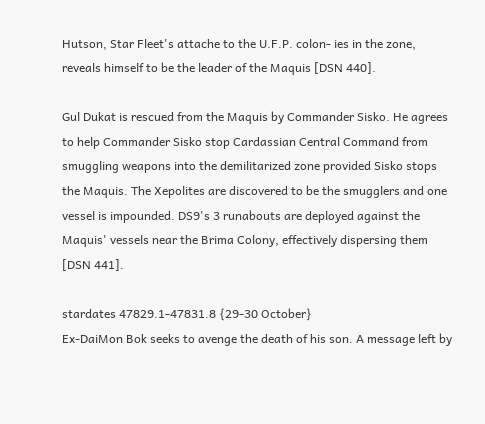Hutson, Star Fleet's attache to the U.F.P. colon- ies in the zone, reveals himself to be the leader of the Maquis [DSN 440].

Gul Dukat is rescued from the Maquis by Commander Sisko. He agrees to help Commander Sisko stop Cardassian Central Command from smuggling weapons into the demilitarized zone provided Sisko stops the Maquis. The Xepolites are discovered to be the smugglers and one vessel is impounded. DS9's 3 runabouts are deployed against the Maquis' vessels near the Brima Colony, effectively dispersing them [DSN 441].

stardates 47829.1-47831.8 {29-30 October}
Ex-DaiMon Bok seeks to avenge the death of his son. A message left by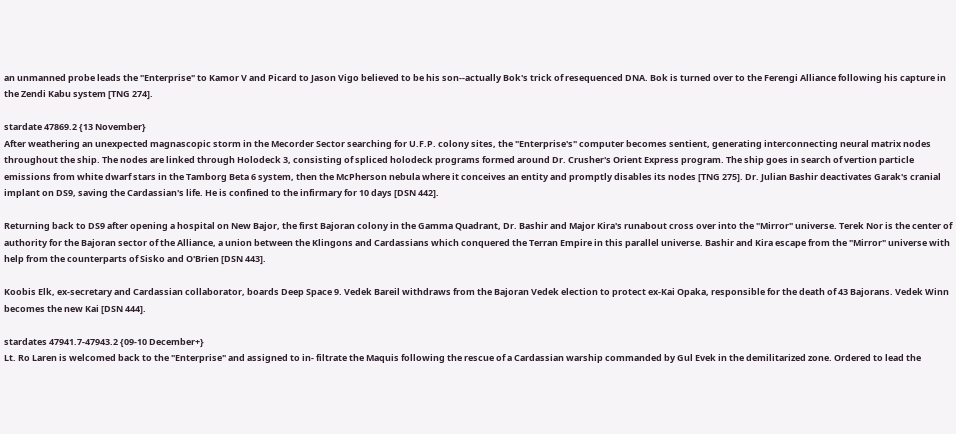an unmanned probe leads the "Enterprise" to Kamor V and Picard to Jason Vigo believed to be his son--actually Bok's trick of resequenced DNA. Bok is turned over to the Ferengi Alliance following his capture in the Zendi Kabu system [TNG 274].

stardate 47869.2 {13 November}
After weathering an unexpected magnascopic storm in the Mecorder Sector searching for U.F.P. colony sites, the "Enterprise's" computer becomes sentient, generating interconnecting neural matrix nodes throughout the ship. The nodes are linked through Holodeck 3, consisting of spliced holodeck programs formed around Dr. Crusher's Orient Express program. The ship goes in search of vertion particle emissions from white dwarf stars in the Tamborg Beta 6 system, then the McPherson nebula where it conceives an entity and promptly disables its nodes [TNG 275]. Dr. Julian Bashir deactivates Garak's cranial implant on DS9, saving the Cardassian's life. He is confined to the infirmary for 10 days [DSN 442].

Returning back to DS9 after opening a hospital on New Bajor, the first Bajoran colony in the Gamma Quadrant, Dr. Bashir and Major Kira's runabout cross over into the "Mirror" universe. Terek Nor is the center of authority for the Bajoran sector of the Alliance, a union between the Klingons and Cardassians which conquered the Terran Empire in this parallel universe. Bashir and Kira escape from the "Mirror" universe with help from the counterparts of Sisko and O'Brien [DSN 443].

Koobis Elk, ex-secretary and Cardassian collaborator, boards Deep Space 9. Vedek Bareil withdraws from the Bajoran Vedek election to protect ex-Kai Opaka, responsible for the death of 43 Bajorans. Vedek Winn becomes the new Kai [DSN 444].

stardates 47941.7-47943.2 {09-10 December+}
Lt. Ro Laren is welcomed back to the "Enterprise" and assigned to in- filtrate the Maquis following the rescue of a Cardassian warship commanded by Gul Evek in the demilitarized zone. Ordered to lead the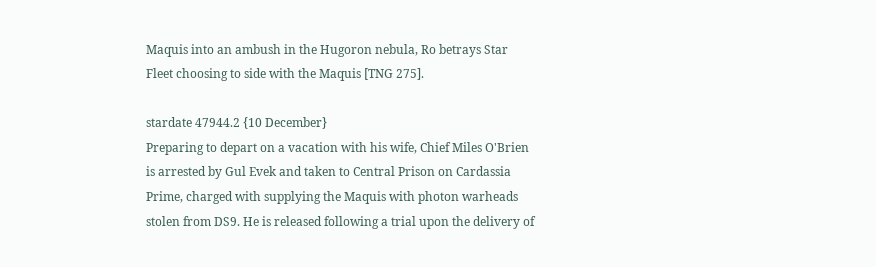Maquis into an ambush in the Hugoron nebula, Ro betrays Star Fleet choosing to side with the Maquis [TNG 275].

stardate 47944.2 {10 December}
Preparing to depart on a vacation with his wife, Chief Miles O'Brien is arrested by Gul Evek and taken to Central Prison on Cardassia Prime, charged with supplying the Maquis with photon warheads stolen from DS9. He is released following a trial upon the delivery of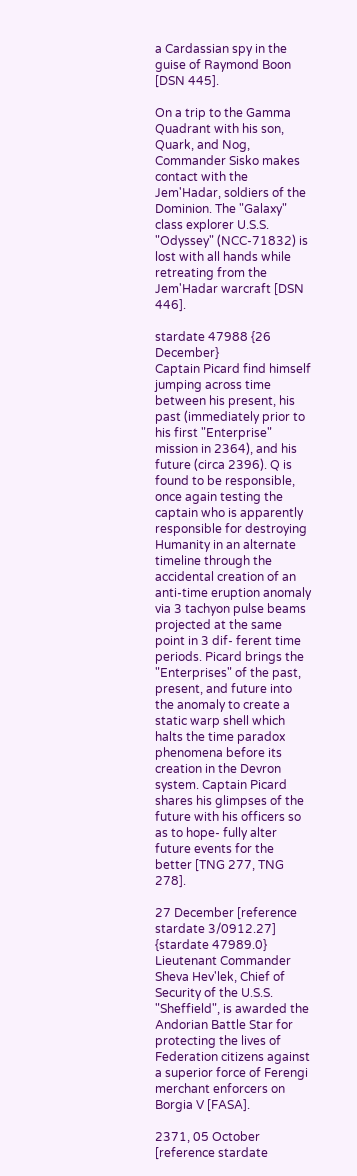a Cardassian spy in the guise of Raymond Boon [DSN 445].

On a trip to the Gamma Quadrant with his son, Quark, and Nog, Commander Sisko makes contact with the Jem'Hadar, soldiers of the Dominion. The "Galaxy" class explorer U.S.S. "Odyssey" (NCC-71832) is lost with all hands while retreating from the Jem'Hadar warcraft [DSN 446].

stardate 47988 {26 December}
Captain Picard find himself jumping across time between his present, his past (immediately prior to his first "Enterprise" mission in 2364), and his future (circa 2396). Q is found to be responsible, once again testing the captain who is apparently responsible for destroying Humanity in an alternate timeline through the accidental creation of an anti-time eruption anomaly via 3 tachyon pulse beams projected at the same point in 3 dif- ferent time periods. Picard brings the "Enterprises" of the past, present, and future into the anomaly to create a static warp shell which halts the time paradox phenomena before its creation in the Devron system. Captain Picard shares his glimpses of the future with his officers so as to hope- fully alter future events for the better [TNG 277, TNG 278].

27 December [reference stardate 3/0912.27] {stardate 47989.0}
Lieutenant Commander Sheva Hev'lek, Chief of Security of the U.S.S. "Sheffield", is awarded the Andorian Battle Star for protecting the lives of Federation citizens against a superior force of Ferengi merchant enforcers on Borgia V [FASA].

2371, 05 October [reference stardate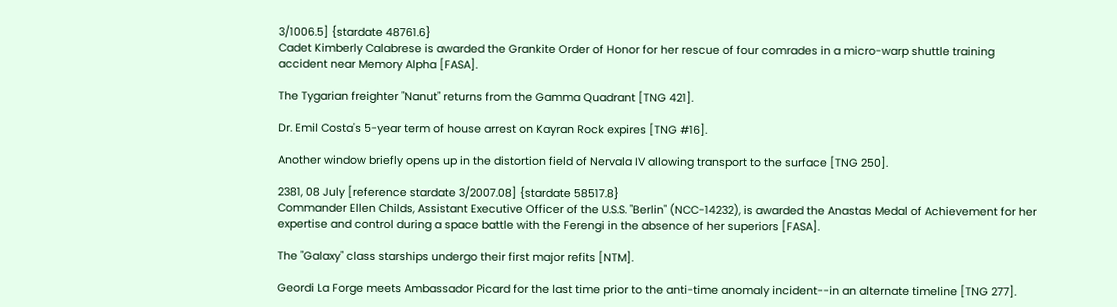3/1006.5] {stardate 48761.6}
Cadet Kimberly Calabrese is awarded the Grankite Order of Honor for her rescue of four comrades in a micro-warp shuttle training accident near Memory Alpha [FASA].

The Tygarian freighter "Nanut" returns from the Gamma Quadrant [TNG 421].

Dr. Emil Costa's 5-year term of house arrest on Kayran Rock expires [TNG #16].

Another window briefly opens up in the distortion field of Nervala IV allowing transport to the surface [TNG 250].

2381, 08 July [reference stardate 3/2007.08] {stardate 58517.8}
Commander Ellen Childs, Assistant Executive Officer of the U.S.S. "Berlin" (NCC-14232), is awarded the Anastas Medal of Achievement for her expertise and control during a space battle with the Ferengi in the absence of her superiors [FASA].

The "Galaxy" class starships undergo their first major refits [NTM].

Geordi La Forge meets Ambassador Picard for the last time prior to the anti-time anomaly incident--in an alternate timeline [TNG 277].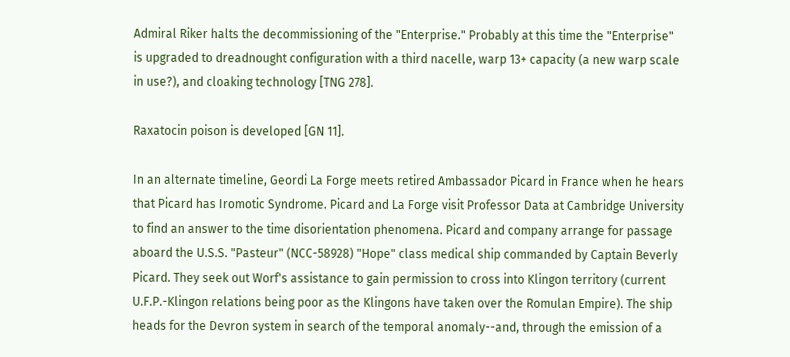Admiral Riker halts the decommissioning of the "Enterprise." Probably at this time the "Enterprise" is upgraded to dreadnought configuration with a third nacelle, warp 13+ capacity (a new warp scale in use?), and cloaking technology [TNG 278].

Raxatocin poison is developed [GN 11].

In an alternate timeline, Geordi La Forge meets retired Ambassador Picard in France when he hears that Picard has Iromotic Syndrome. Picard and La Forge visit Professor Data at Cambridge University to find an answer to the time disorientation phenomena. Picard and company arrange for passage aboard the U.S.S. "Pasteur" (NCC-58928) "Hope" class medical ship commanded by Captain Beverly Picard. They seek out Worf's assistance to gain permission to cross into Klingon territory (current U.F.P.-Klingon relations being poor as the Klingons have taken over the Romulan Empire). The ship heads for the Devron system in search of the temporal anomaly--and, through the emission of a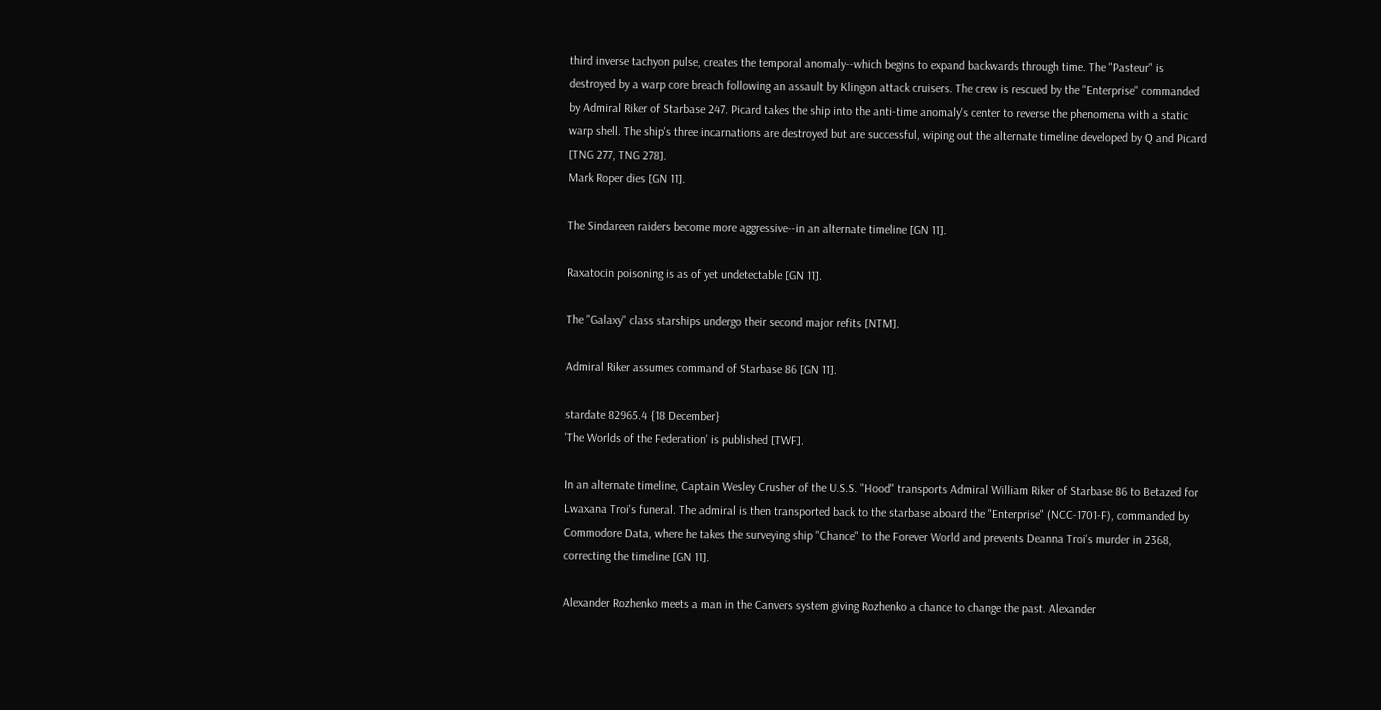third inverse tachyon pulse, creates the temporal anomaly--which begins to expand backwards through time. The "Pasteur" is destroyed by a warp core breach following an assault by Klingon attack cruisers. The crew is rescued by the "Enterprise" commanded by Admiral Riker of Starbase 247. Picard takes the ship into the anti-time anomaly's center to reverse the phenomena with a static warp shell. The ship's three incarnations are destroyed but are successful, wiping out the alternate timeline developed by Q and Picard [TNG 277, TNG 278].
Mark Roper dies [GN 11].

The Sindareen raiders become more aggressive--in an alternate timeline [GN 11].

Raxatocin poisoning is as of yet undetectable [GN 11].

The "Galaxy" class starships undergo their second major refits [NTM].

Admiral Riker assumes command of Starbase 86 [GN 11].

stardate 82965.4 {18 December}
'The Worlds of the Federation' is published [TWF].

In an alternate timeline, Captain Wesley Crusher of the U.S.S. "Hood" transports Admiral William Riker of Starbase 86 to Betazed for Lwaxana Troi's funeral. The admiral is then transported back to the starbase aboard the "Enterprise" (NCC-1701-F), commanded by Commodore Data, where he takes the surveying ship "Chance" to the Forever World and prevents Deanna Troi's murder in 2368, correcting the timeline [GN 11].

Alexander Rozhenko meets a man in the Canvers system giving Rozhenko a chance to change the past. Alexander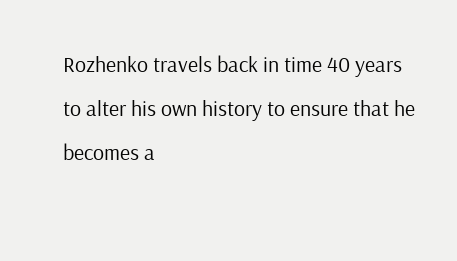Rozhenko travels back in time 40 years to alter his own history to ensure that he becomes a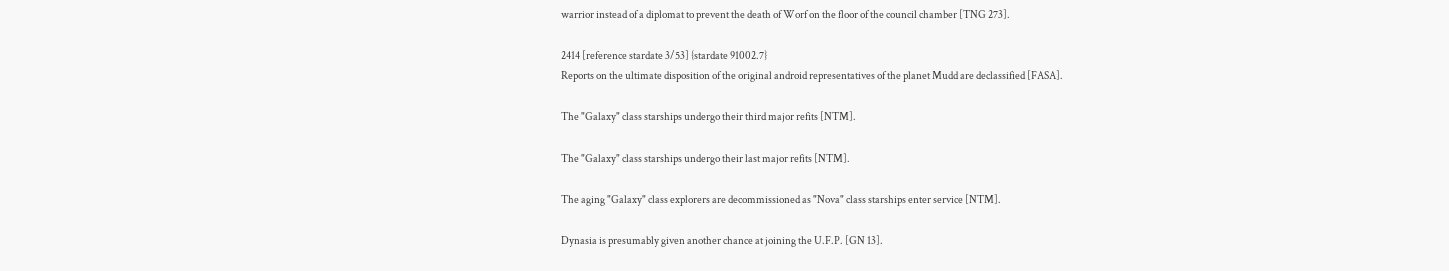warrior instead of a diplomat to prevent the death of Worf on the floor of the council chamber [TNG 273].

2414 [reference stardate 3/53] {stardate 91002.7}
Reports on the ultimate disposition of the original android representatives of the planet Mudd are declassified [FASA].

The "Galaxy" class starships undergo their third major refits [NTM].

The "Galaxy" class starships undergo their last major refits [NTM].

The aging "Galaxy" class explorers are decommissioned as "Nova" class starships enter service [NTM].

Dynasia is presumably given another chance at joining the U.F.P. [GN 13].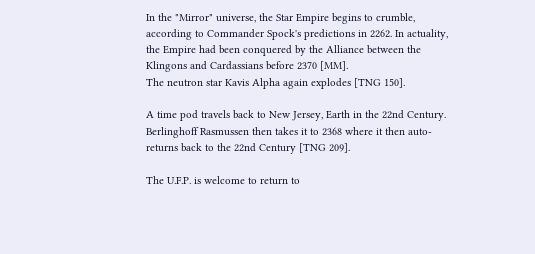In the "Mirror" universe, the Star Empire begins to crumble, according to Commander Spock's predictions in 2262. In actuality, the Empire had been conquered by the Alliance between the Klingons and Cardassians before 2370 [MM].
The neutron star Kavis Alpha again explodes [TNG 150].

A time pod travels back to New Jersey, Earth in the 22nd Century. Berlinghoff Rasmussen then takes it to 2368 where it then auto-returns back to the 22nd Century [TNG 209].

The U.F.P. is welcome to return to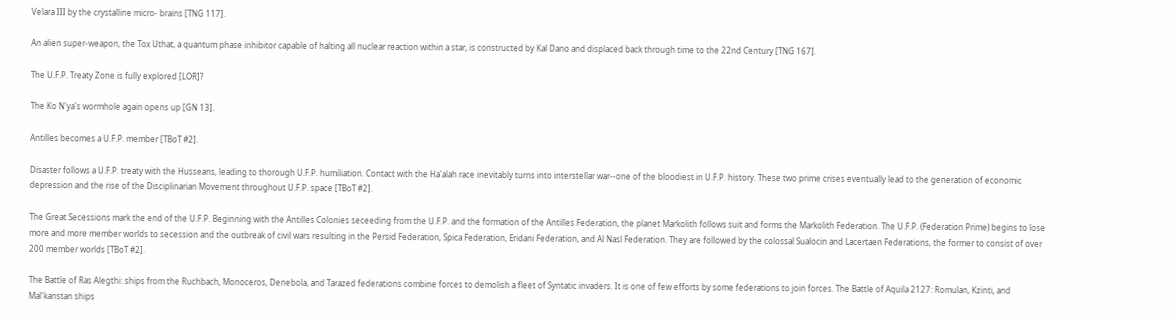Velara III by the crystalline micro- brains [TNG 117].

An alien super-weapon, the Tox Uthat, a quantum phase inhibitor capable of halting all nuclear reaction within a star, is constructed by Kal Dano and displaced back through time to the 22nd Century [TNG 167].

The U.F.P. Treaty Zone is fully explored [LOR]?

The Ko N'ya's wormhole again opens up [GN 13].

Antilles becomes a U.F.P. member [TBoT #2].

Disaster follows a U.F.P. treaty with the Husseans, leading to thorough U.F.P. humiliation. Contact with the Ha'alah race inevitably turns into interstellar war--one of the bloodiest in U.F.P. history. These two prime crises eventually lead to the generation of economic depression and the rise of the Disciplinarian Movement throughout U.F.P. space [TBoT #2].

The Great Secessions mark the end of the U.F.P. Beginning with the Antilles Colonies seceeding from the U.F.P. and the formation of the Antilles Federation, the planet Markolith follows suit and forms the Markolith Federation. The U.F.P. (Federation Prime) begins to lose more and more member worlds to secession and the outbreak of civil wars resulting in the Persid Federation, Spica Federation, Eridani Federation, and Al Nasl Federation. They are followed by the colossal Sualocin and Lacertaen Federations, the former to consist of over 200 member worlds [TBoT #2].

The Battle of Ras Alegthi: ships from the Ruchbach, Monoceros, Denebola, and Tarazed federations combine forces to demolish a fleet of Syntatic invaders. It is one of few efforts by some federations to join forces. The Battle of Aquila 2127: Romulan, Kzinti, and Mal'kanstan ships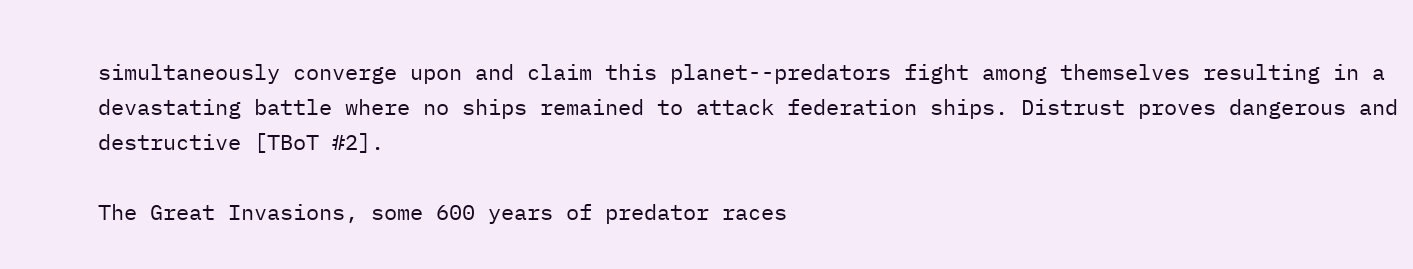simultaneously converge upon and claim this planet--predators fight among themselves resulting in a devastating battle where no ships remained to attack federation ships. Distrust proves dangerous and destructive [TBoT #2].

The Great Invasions, some 600 years of predator races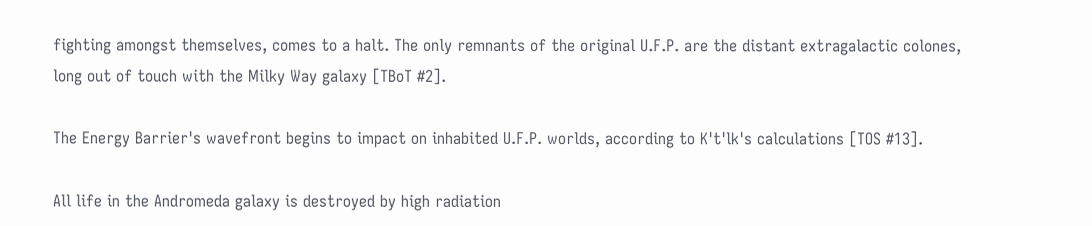fighting amongst themselves, comes to a halt. The only remnants of the original U.F.P. are the distant extragalactic colones, long out of touch with the Milky Way galaxy [TBoT #2].

The Energy Barrier's wavefront begins to impact on inhabited U.F.P. worlds, according to K't'lk's calculations [TOS #13].

All life in the Andromeda galaxy is destroyed by high radiation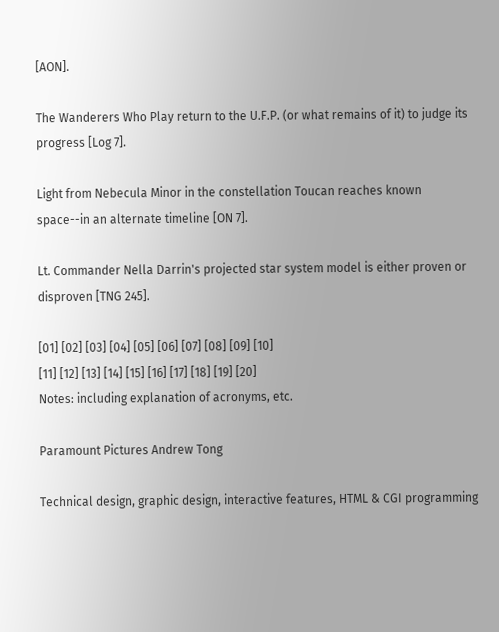[AON].

The Wanderers Who Play return to the U.F.P. (or what remains of it) to judge its progress [Log 7].

Light from Nebecula Minor in the constellation Toucan reaches known space--in an alternate timeline [ON 7].

Lt. Commander Nella Darrin's projected star system model is either proven or disproven [TNG 245].

[01] [02] [03] [04] [05] [06] [07] [08] [09] [10]
[11] [12] [13] [14] [15] [16] [17] [18] [19] [20]
Notes: including explanation of acronyms, etc.

Paramount Pictures Andrew Tong

Technical design, graphic design, interactive features, HTML & CGI programming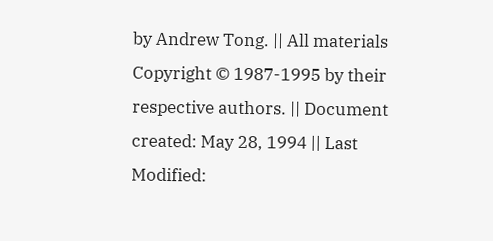by Andrew Tong. || All materials Copyright © 1987-1995 by their respective authors. || Document created: May 28, 1994 || Last Modified: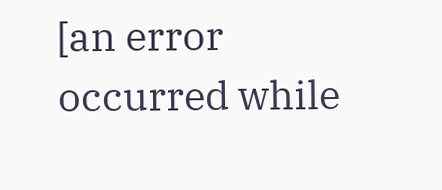[an error occurred while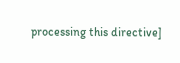processing this directive]